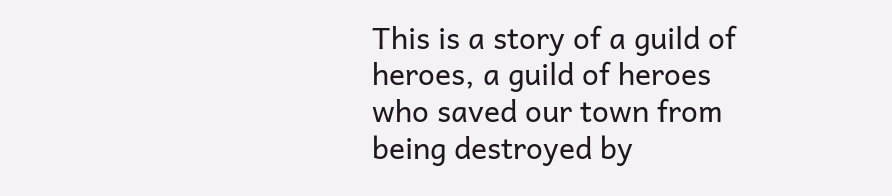This is a story of a guild of heroes, a guild of heroes who saved our town from being destroyed by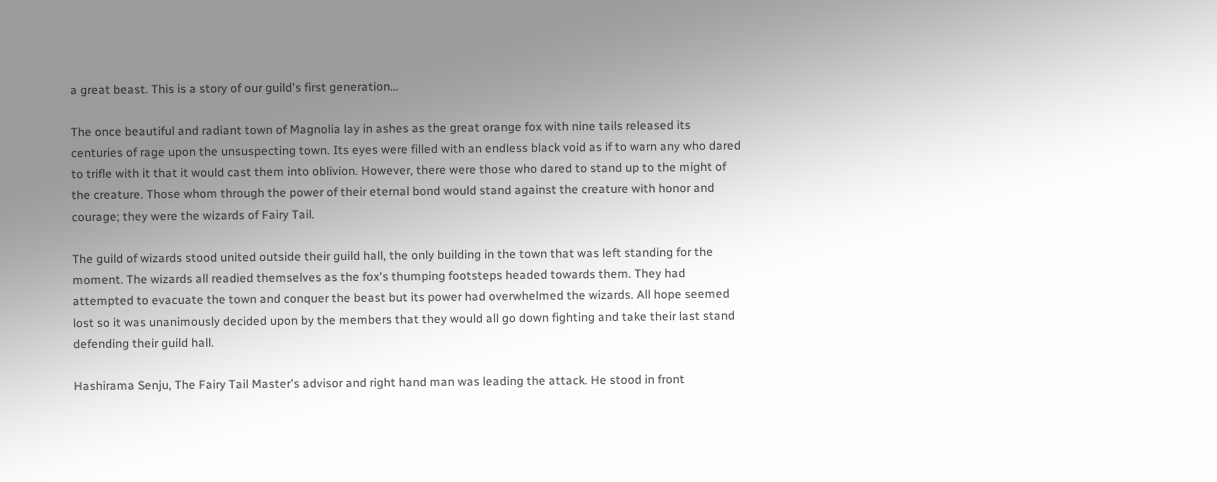a great beast. This is a story of our guild's first generation…

The once beautiful and radiant town of Magnolia lay in ashes as the great orange fox with nine tails released its centuries of rage upon the unsuspecting town. Its eyes were filled with an endless black void as if to warn any who dared to trifle with it that it would cast them into oblivion. However, there were those who dared to stand up to the might of the creature. Those whom through the power of their eternal bond would stand against the creature with honor and courage; they were the wizards of Fairy Tail.

The guild of wizards stood united outside their guild hall, the only building in the town that was left standing for the moment. The wizards all readied themselves as the fox's thumping footsteps headed towards them. They had attempted to evacuate the town and conquer the beast but its power had overwhelmed the wizards. All hope seemed lost so it was unanimously decided upon by the members that they would all go down fighting and take their last stand defending their guild hall.

Hashirama Senju, The Fairy Tail Master's advisor and right hand man was leading the attack. He stood in front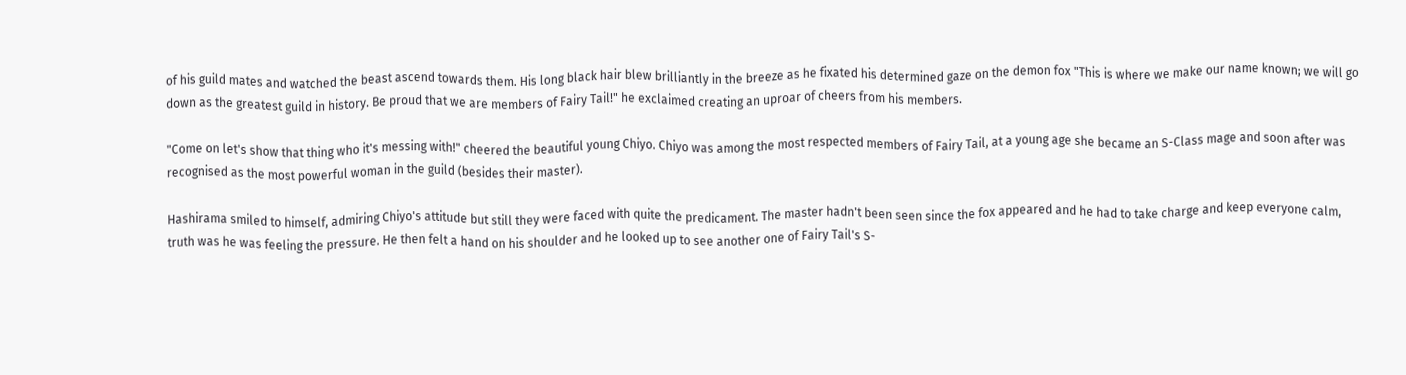of his guild mates and watched the beast ascend towards them. His long black hair blew brilliantly in the breeze as he fixated his determined gaze on the demon fox "This is where we make our name known; we will go down as the greatest guild in history. Be proud that we are members of Fairy Tail!" he exclaimed creating an uproar of cheers from his members.

"Come on let's show that thing who it's messing with!" cheered the beautiful young Chiyo. Chiyo was among the most respected members of Fairy Tail, at a young age she became an S-Class mage and soon after was recognised as the most powerful woman in the guild (besides their master).

Hashirama smiled to himself, admiring Chiyo's attitude but still they were faced with quite the predicament. The master hadn't been seen since the fox appeared and he had to take charge and keep everyone calm, truth was he was feeling the pressure. He then felt a hand on his shoulder and he looked up to see another one of Fairy Tail's S-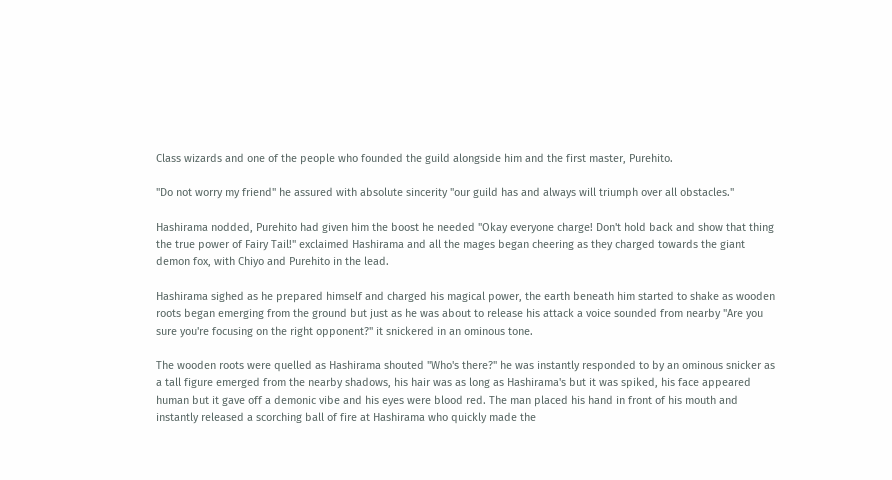Class wizards and one of the people who founded the guild alongside him and the first master, Purehito.

"Do not worry my friend" he assured with absolute sincerity "our guild has and always will triumph over all obstacles."

Hashirama nodded, Purehito had given him the boost he needed "Okay everyone charge! Don't hold back and show that thing the true power of Fairy Tail!" exclaimed Hashirama and all the mages began cheering as they charged towards the giant demon fox, with Chiyo and Purehito in the lead.

Hashirama sighed as he prepared himself and charged his magical power, the earth beneath him started to shake as wooden roots began emerging from the ground but just as he was about to release his attack a voice sounded from nearby "Are you sure you're focusing on the right opponent?" it snickered in an ominous tone.

The wooden roots were quelled as Hashirama shouted "Who's there?" he was instantly responded to by an ominous snicker as a tall figure emerged from the nearby shadows, his hair was as long as Hashirama's but it was spiked, his face appeared human but it gave off a demonic vibe and his eyes were blood red. The man placed his hand in front of his mouth and instantly released a scorching ball of fire at Hashirama who quickly made the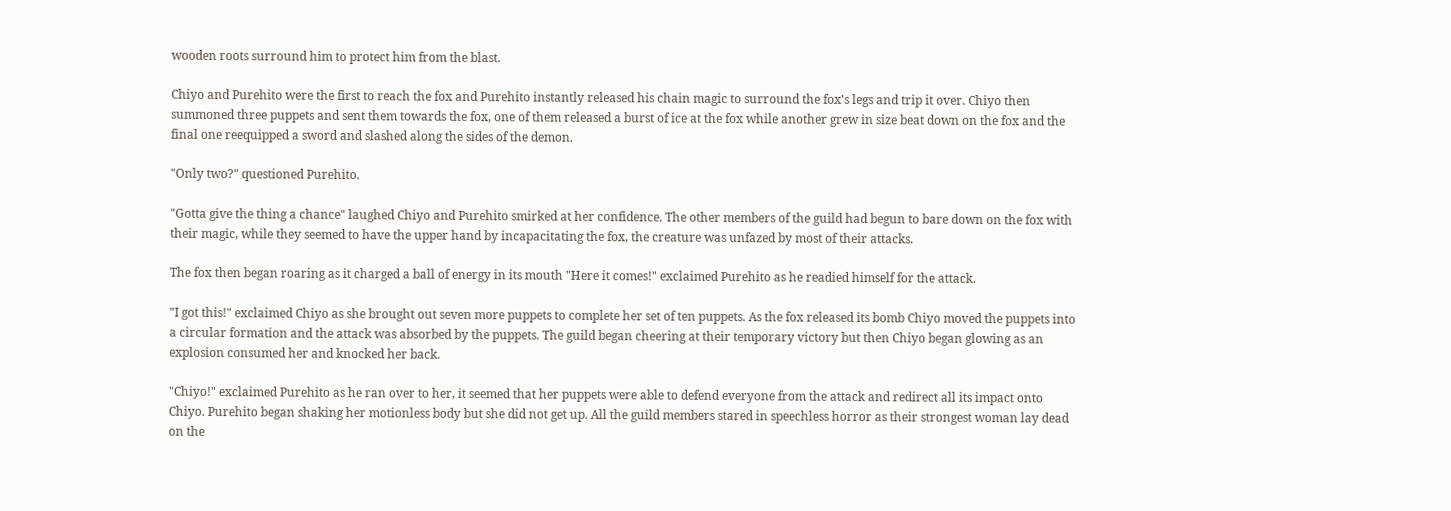wooden roots surround him to protect him from the blast.

Chiyo and Purehito were the first to reach the fox and Purehito instantly released his chain magic to surround the fox's legs and trip it over. Chiyo then summoned three puppets and sent them towards the fox, one of them released a burst of ice at the fox while another grew in size beat down on the fox and the final one reequipped a sword and slashed along the sides of the demon.

"Only two?" questioned Purehito.

"Gotta give the thing a chance" laughed Chiyo and Purehito smirked at her confidence. The other members of the guild had begun to bare down on the fox with their magic, while they seemed to have the upper hand by incapacitating the fox, the creature was unfazed by most of their attacks.

The fox then began roaring as it charged a ball of energy in its mouth "Here it comes!" exclaimed Purehito as he readied himself for the attack.

"I got this!" exclaimed Chiyo as she brought out seven more puppets to complete her set of ten puppets. As the fox released its bomb Chiyo moved the puppets into a circular formation and the attack was absorbed by the puppets. The guild began cheering at their temporary victory but then Chiyo began glowing as an explosion consumed her and knocked her back.

"Chiyo!" exclaimed Purehito as he ran over to her, it seemed that her puppets were able to defend everyone from the attack and redirect all its impact onto Chiyo. Purehito began shaking her motionless body but she did not get up. All the guild members stared in speechless horror as their strongest woman lay dead on the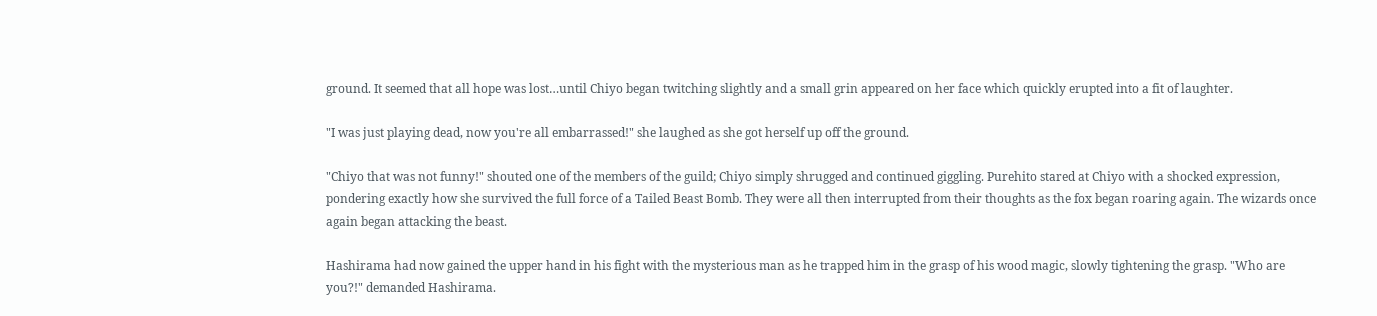ground. It seemed that all hope was lost…until Chiyo began twitching slightly and a small grin appeared on her face which quickly erupted into a fit of laughter.

"I was just playing dead, now you're all embarrassed!" she laughed as she got herself up off the ground.

"Chiyo that was not funny!" shouted one of the members of the guild; Chiyo simply shrugged and continued giggling. Purehito stared at Chiyo with a shocked expression, pondering exactly how she survived the full force of a Tailed Beast Bomb. They were all then interrupted from their thoughts as the fox began roaring again. The wizards once again began attacking the beast.

Hashirama had now gained the upper hand in his fight with the mysterious man as he trapped him in the grasp of his wood magic, slowly tightening the grasp. "Who are you?!" demanded Hashirama.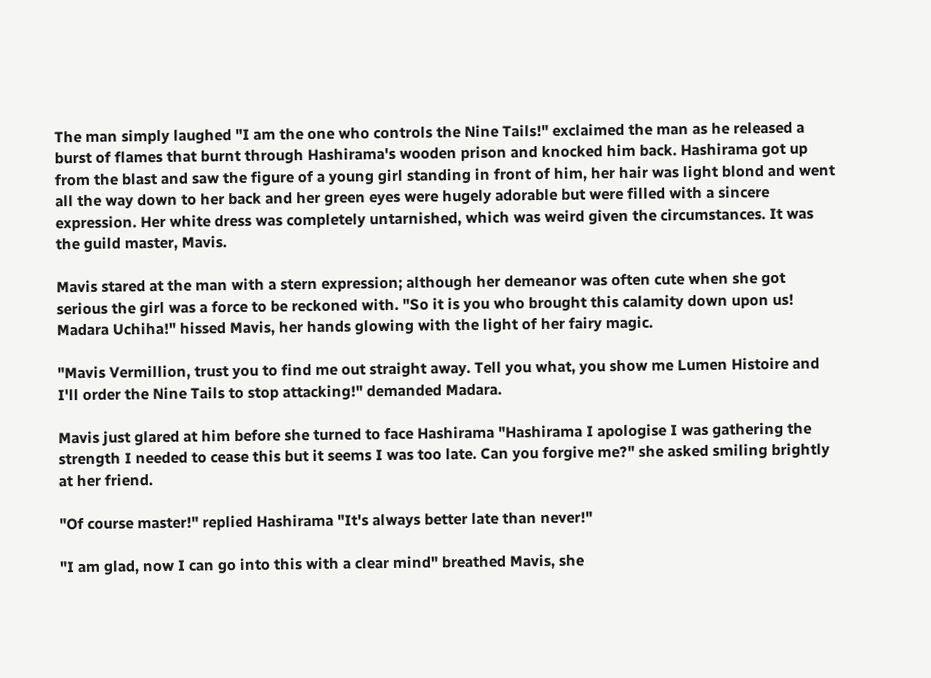The man simply laughed "I am the one who controls the Nine Tails!" exclaimed the man as he released a burst of flames that burnt through Hashirama's wooden prison and knocked him back. Hashirama got up from the blast and saw the figure of a young girl standing in front of him, her hair was light blond and went all the way down to her back and her green eyes were hugely adorable but were filled with a sincere expression. Her white dress was completely untarnished, which was weird given the circumstances. It was the guild master, Mavis.

Mavis stared at the man with a stern expression; although her demeanor was often cute when she got serious the girl was a force to be reckoned with. "So it is you who brought this calamity down upon us! Madara Uchiha!" hissed Mavis, her hands glowing with the light of her fairy magic.

"Mavis Vermillion, trust you to find me out straight away. Tell you what, you show me Lumen Histoire and I'll order the Nine Tails to stop attacking!" demanded Madara.

Mavis just glared at him before she turned to face Hashirama "Hashirama I apologise I was gathering the strength I needed to cease this but it seems I was too late. Can you forgive me?" she asked smiling brightly at her friend.

"Of course master!" replied Hashirama "It's always better late than never!"

"I am glad, now I can go into this with a clear mind" breathed Mavis, she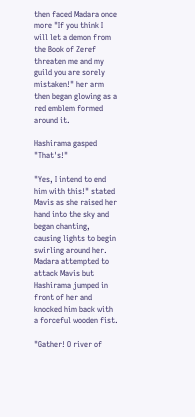then faced Madara once more "If you think I will let a demon from the Book of Zeref threaten me and my guild you are sorely mistaken!" her arm then began glowing as a red emblem formed around it.

Hashirama gasped "That's!"

"Yes, I intend to end him with this!" stated Mavis as she raised her hand into the sky and began chanting, causing lights to begin swirling around her. Madara attempted to attack Mavis but Hashirama jumped in front of her and knocked him back with a forceful wooden fist.

"Gather! O river of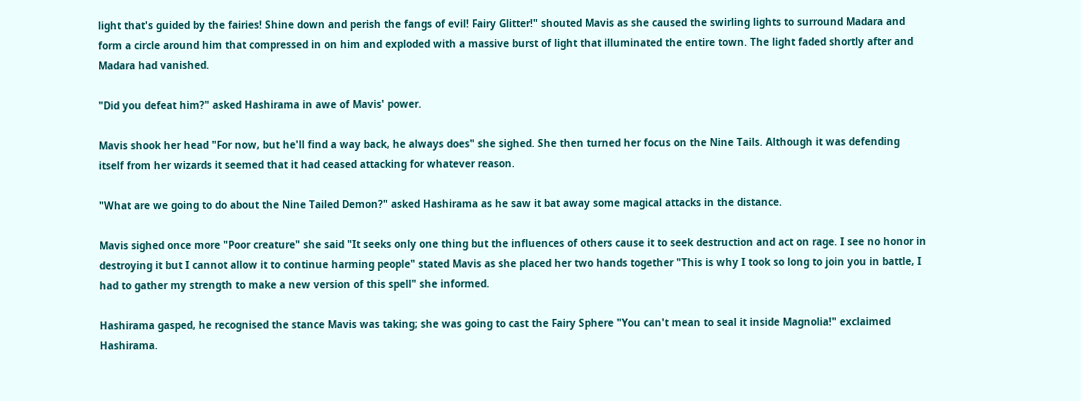light that's guided by the fairies! Shine down and perish the fangs of evil! Fairy Glitter!" shouted Mavis as she caused the swirling lights to surround Madara and form a circle around him that compressed in on him and exploded with a massive burst of light that illuminated the entire town. The light faded shortly after and Madara had vanished.

"Did you defeat him?" asked Hashirama in awe of Mavis' power.

Mavis shook her head "For now, but he'll find a way back, he always does" she sighed. She then turned her focus on the Nine Tails. Although it was defending itself from her wizards it seemed that it had ceased attacking for whatever reason.

"What are we going to do about the Nine Tailed Demon?" asked Hashirama as he saw it bat away some magical attacks in the distance.

Mavis sighed once more "Poor creature" she said "It seeks only one thing but the influences of others cause it to seek destruction and act on rage. I see no honor in destroying it but I cannot allow it to continue harming people" stated Mavis as she placed her two hands together "This is why I took so long to join you in battle, I had to gather my strength to make a new version of this spell" she informed.

Hashirama gasped, he recognised the stance Mavis was taking; she was going to cast the Fairy Sphere "You can't mean to seal it inside Magnolia!" exclaimed Hashirama.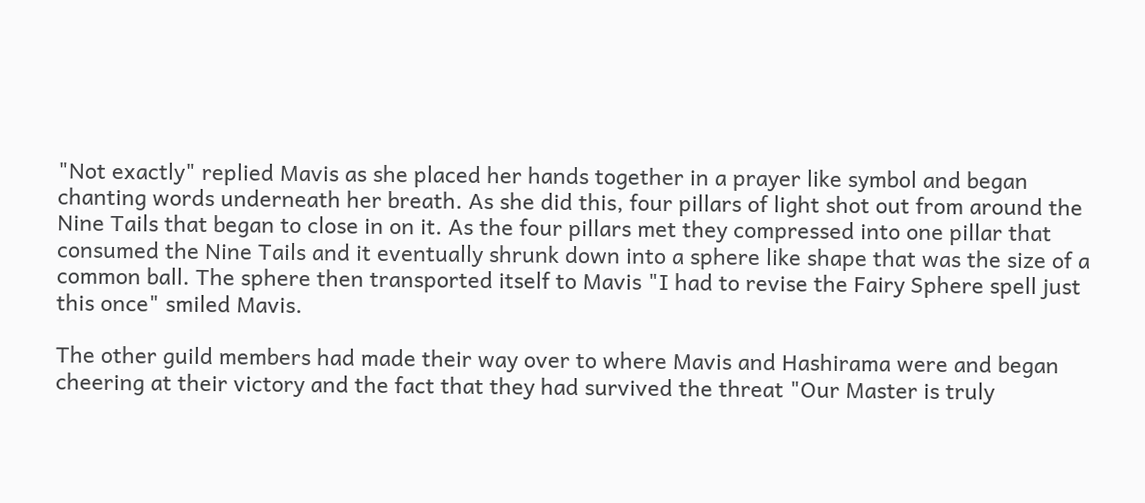"Not exactly" replied Mavis as she placed her hands together in a prayer like symbol and began chanting words underneath her breath. As she did this, four pillars of light shot out from around the Nine Tails that began to close in on it. As the four pillars met they compressed into one pillar that consumed the Nine Tails and it eventually shrunk down into a sphere like shape that was the size of a common ball. The sphere then transported itself to Mavis "I had to revise the Fairy Sphere spell just this once" smiled Mavis.

The other guild members had made their way over to where Mavis and Hashirama were and began cheering at their victory and the fact that they had survived the threat "Our Master is truly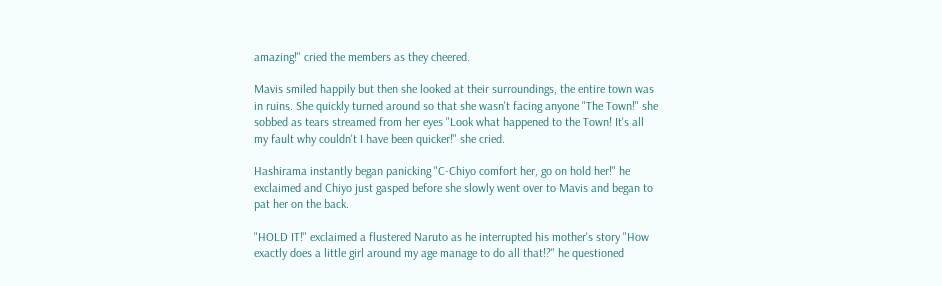amazing!" cried the members as they cheered.

Mavis smiled happily but then she looked at their surroundings, the entire town was in ruins. She quickly turned around so that she wasn't facing anyone "The Town!" she sobbed as tears streamed from her eyes "Look what happened to the Town! It's all my fault why couldn't I have been quicker!" she cried.

Hashirama instantly began panicking "C-Chiyo comfort her, go on hold her!" he exclaimed and Chiyo just gasped before she slowly went over to Mavis and began to pat her on the back.

"HOLD IT!" exclaimed a flustered Naruto as he interrupted his mother's story "How exactly does a little girl around my age manage to do all that!?" he questioned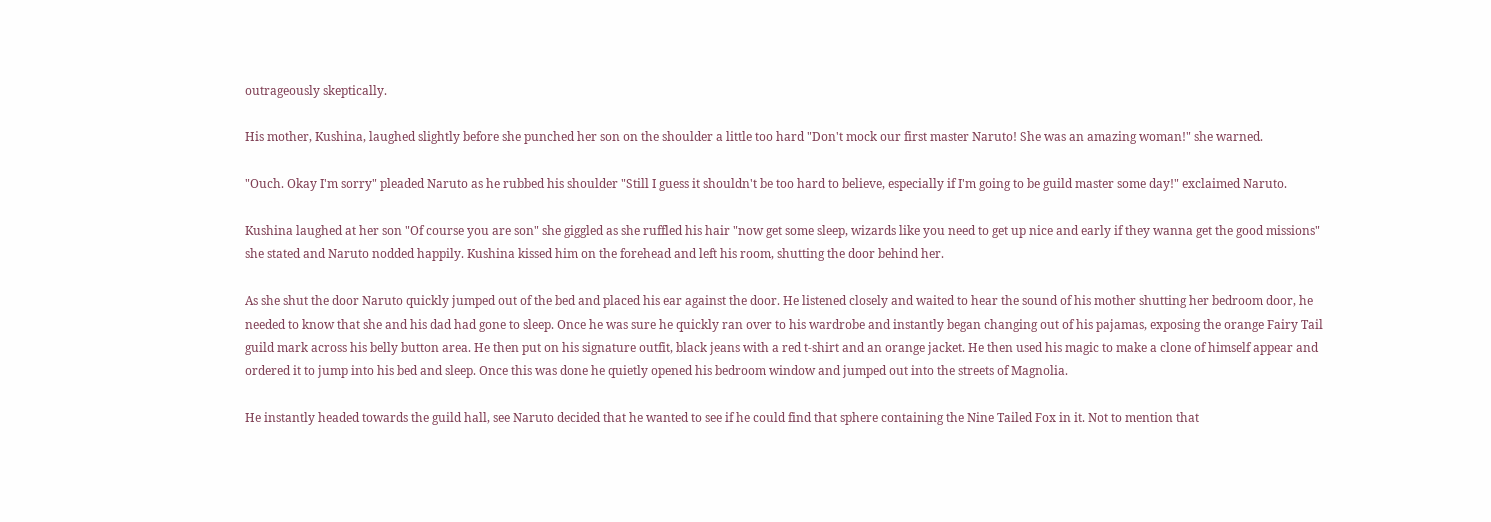outrageously skeptically.

His mother, Kushina, laughed slightly before she punched her son on the shoulder a little too hard "Don't mock our first master Naruto! She was an amazing woman!" she warned.

"Ouch. Okay I'm sorry" pleaded Naruto as he rubbed his shoulder "Still I guess it shouldn't be too hard to believe, especially if I'm going to be guild master some day!" exclaimed Naruto.

Kushina laughed at her son "Of course you are son" she giggled as she ruffled his hair "now get some sleep, wizards like you need to get up nice and early if they wanna get the good missions" she stated and Naruto nodded happily. Kushina kissed him on the forehead and left his room, shutting the door behind her.

As she shut the door Naruto quickly jumped out of the bed and placed his ear against the door. He listened closely and waited to hear the sound of his mother shutting her bedroom door, he needed to know that she and his dad had gone to sleep. Once he was sure he quickly ran over to his wardrobe and instantly began changing out of his pajamas, exposing the orange Fairy Tail guild mark across his belly button area. He then put on his signature outfit, black jeans with a red t-shirt and an orange jacket. He then used his magic to make a clone of himself appear and ordered it to jump into his bed and sleep. Once this was done he quietly opened his bedroom window and jumped out into the streets of Magnolia.

He instantly headed towards the guild hall, see Naruto decided that he wanted to see if he could find that sphere containing the Nine Tailed Fox in it. Not to mention that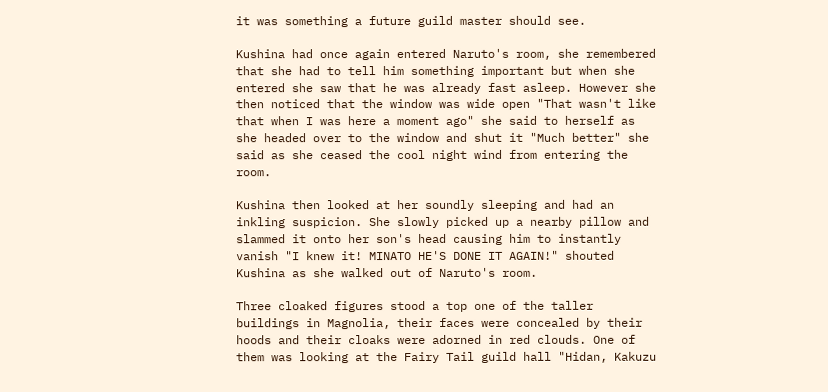it was something a future guild master should see.

Kushina had once again entered Naruto's room, she remembered that she had to tell him something important but when she entered she saw that he was already fast asleep. However she then noticed that the window was wide open "That wasn't like that when I was here a moment ago" she said to herself as she headed over to the window and shut it "Much better" she said as she ceased the cool night wind from entering the room.

Kushina then looked at her soundly sleeping and had an inkling suspicion. She slowly picked up a nearby pillow and slammed it onto her son's head causing him to instantly vanish "I knew it! MINATO HE'S DONE IT AGAIN!" shouted Kushina as she walked out of Naruto's room.

Three cloaked figures stood a top one of the taller buildings in Magnolia, their faces were concealed by their hoods and their cloaks were adorned in red clouds. One of them was looking at the Fairy Tail guild hall "Hidan, Kakuzu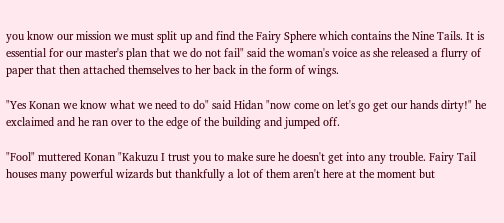you know our mission we must split up and find the Fairy Sphere which contains the Nine Tails. It is essential for our master's plan that we do not fail" said the woman's voice as she released a flurry of paper that then attached themselves to her back in the form of wings.

"Yes Konan we know what we need to do" said Hidan "now come on let's go get our hands dirty!" he exclaimed and he ran over to the edge of the building and jumped off.

"Fool" muttered Konan "Kakuzu I trust you to make sure he doesn't get into any trouble. Fairy Tail houses many powerful wizards but thankfully a lot of them aren't here at the moment but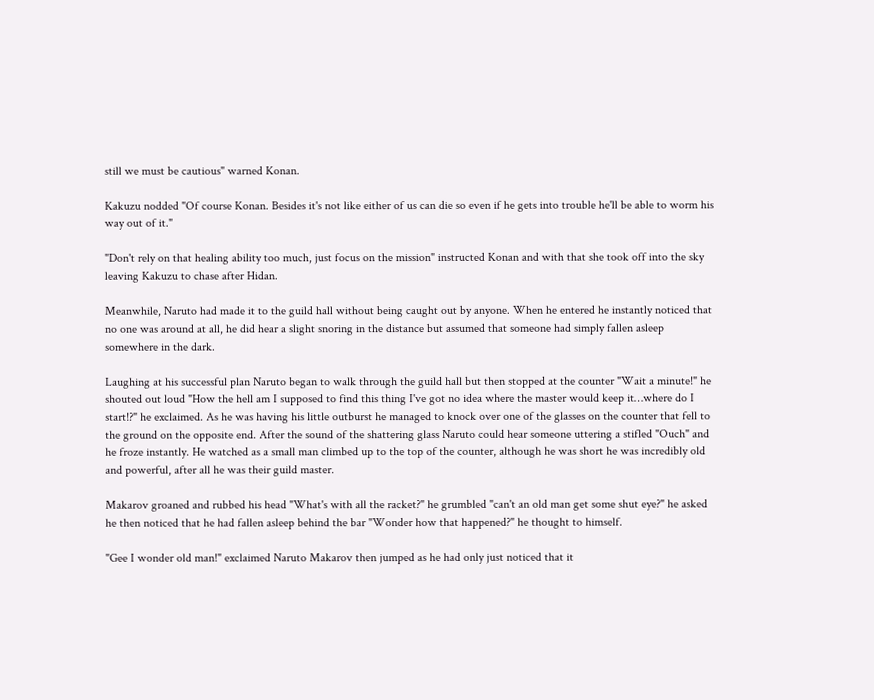still we must be cautious" warned Konan.

Kakuzu nodded "Of course Konan. Besides it's not like either of us can die so even if he gets into trouble he'll be able to worm his way out of it."

"Don't rely on that healing ability too much, just focus on the mission" instructed Konan and with that she took off into the sky leaving Kakuzu to chase after Hidan.

Meanwhile, Naruto had made it to the guild hall without being caught out by anyone. When he entered he instantly noticed that no one was around at all, he did hear a slight snoring in the distance but assumed that someone had simply fallen asleep somewhere in the dark.

Laughing at his successful plan Naruto began to walk through the guild hall but then stopped at the counter "Wait a minute!" he shouted out loud "How the hell am I supposed to find this thing I've got no idea where the master would keep it…where do I start!?" he exclaimed. As he was having his little outburst he managed to knock over one of the glasses on the counter that fell to the ground on the opposite end. After the sound of the shattering glass Naruto could hear someone uttering a stifled "Ouch" and he froze instantly. He watched as a small man climbed up to the top of the counter, although he was short he was incredibly old and powerful, after all he was their guild master.

Makarov groaned and rubbed his head "What's with all the racket?" he grumbled "can't an old man get some shut eye?" he asked he then noticed that he had fallen asleep behind the bar "Wonder how that happened?" he thought to himself.

"Gee I wonder old man!" exclaimed Naruto Makarov then jumped as he had only just noticed that it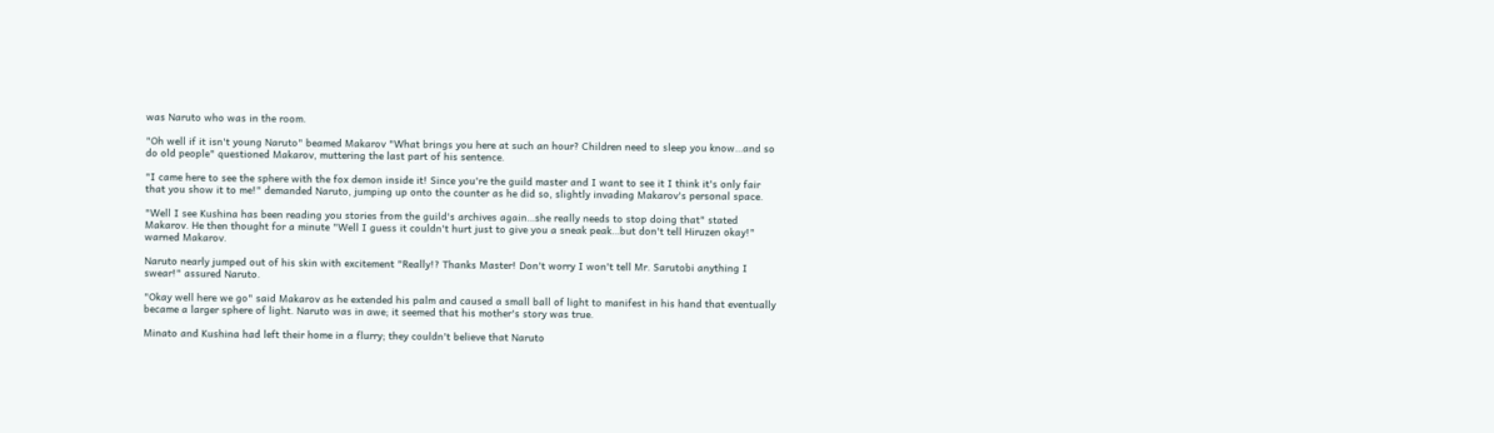was Naruto who was in the room.

"Oh well if it isn't young Naruto" beamed Makarov "What brings you here at such an hour? Children need to sleep you know…and so do old people" questioned Makarov, muttering the last part of his sentence.

"I came here to see the sphere with the fox demon inside it! Since you're the guild master and I want to see it I think it's only fair that you show it to me!" demanded Naruto, jumping up onto the counter as he did so, slightly invading Makarov's personal space.

"Well I see Kushina has been reading you stories from the guild's archives again…she really needs to stop doing that" stated Makarov. He then thought for a minute "Well I guess it couldn't hurt just to give you a sneak peak…but don't tell Hiruzen okay!" warned Makarov.

Naruto nearly jumped out of his skin with excitement "Really!? Thanks Master! Don't worry I won't tell Mr. Sarutobi anything I swear!" assured Naruto.

"Okay well here we go" said Makarov as he extended his palm and caused a small ball of light to manifest in his hand that eventually became a larger sphere of light. Naruto was in awe; it seemed that his mother's story was true.

Minato and Kushina had left their home in a flurry; they couldn't believe that Naruto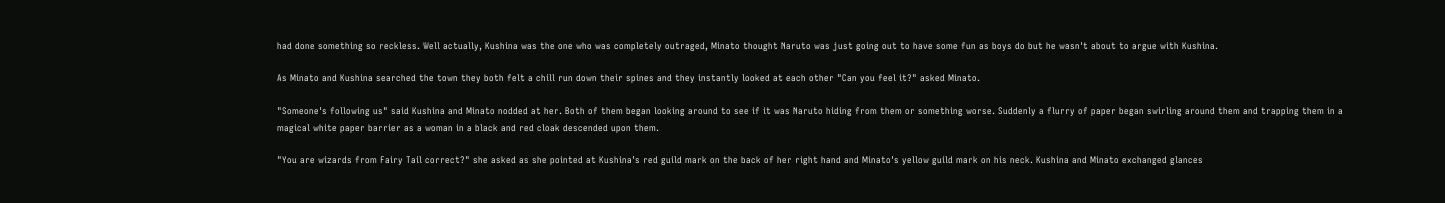had done something so reckless. Well actually, Kushina was the one who was completely outraged, Minato thought Naruto was just going out to have some fun as boys do but he wasn't about to argue with Kushina.

As Minato and Kushina searched the town they both felt a chill run down their spines and they instantly looked at each other "Can you feel it?" asked Minato.

"Someone's following us" said Kushina and Minato nodded at her. Both of them began looking around to see if it was Naruto hiding from them or something worse. Suddenly a flurry of paper began swirling around them and trapping them in a magical white paper barrier as a woman in a black and red cloak descended upon them.

"You are wizards from Fairy Tail correct?" she asked as she pointed at Kushina's red guild mark on the back of her right hand and Minato's yellow guild mark on his neck. Kushina and Minato exchanged glances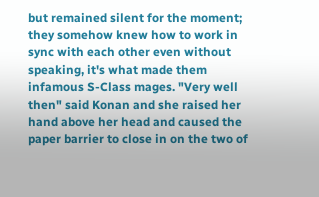but remained silent for the moment; they somehow knew how to work in sync with each other even without speaking, it's what made them infamous S-Class mages. "Very well then" said Konan and she raised her hand above her head and caused the paper barrier to close in on the two of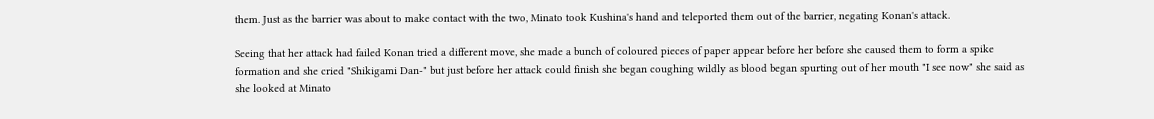them. Just as the barrier was about to make contact with the two, Minato took Kushina's hand and teleported them out of the barrier, negating Konan's attack.

Seeing that her attack had failed Konan tried a different move, she made a bunch of coloured pieces of paper appear before her before she caused them to form a spike formation and she cried "Shikigami Dan-" but just before her attack could finish she began coughing wildly as blood began spurting out of her mouth "I see now" she said as she looked at Minato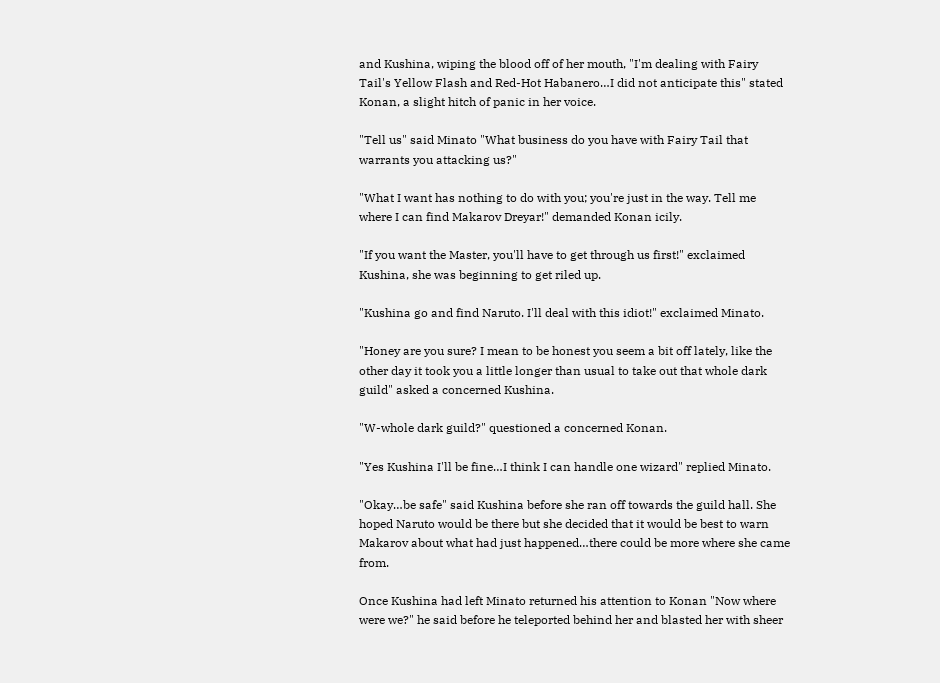and Kushina, wiping the blood off of her mouth, "I'm dealing with Fairy Tail's Yellow Flash and Red-Hot Habanero…I did not anticipate this" stated Konan, a slight hitch of panic in her voice.

"Tell us" said Minato "What business do you have with Fairy Tail that warrants you attacking us?"

"What I want has nothing to do with you; you're just in the way. Tell me where I can find Makarov Dreyar!" demanded Konan icily.

"If you want the Master, you'll have to get through us first!" exclaimed Kushina, she was beginning to get riled up.

"Kushina go and find Naruto. I'll deal with this idiot!" exclaimed Minato.

"Honey are you sure? I mean to be honest you seem a bit off lately, like the other day it took you a little longer than usual to take out that whole dark guild" asked a concerned Kushina.

"W-whole dark guild?" questioned a concerned Konan.

"Yes Kushina I'll be fine…I think I can handle one wizard" replied Minato.

"Okay…be safe" said Kushina before she ran off towards the guild hall. She hoped Naruto would be there but she decided that it would be best to warn Makarov about what had just happened…there could be more where she came from.

Once Kushina had left Minato returned his attention to Konan "Now where were we?" he said before he teleported behind her and blasted her with sheer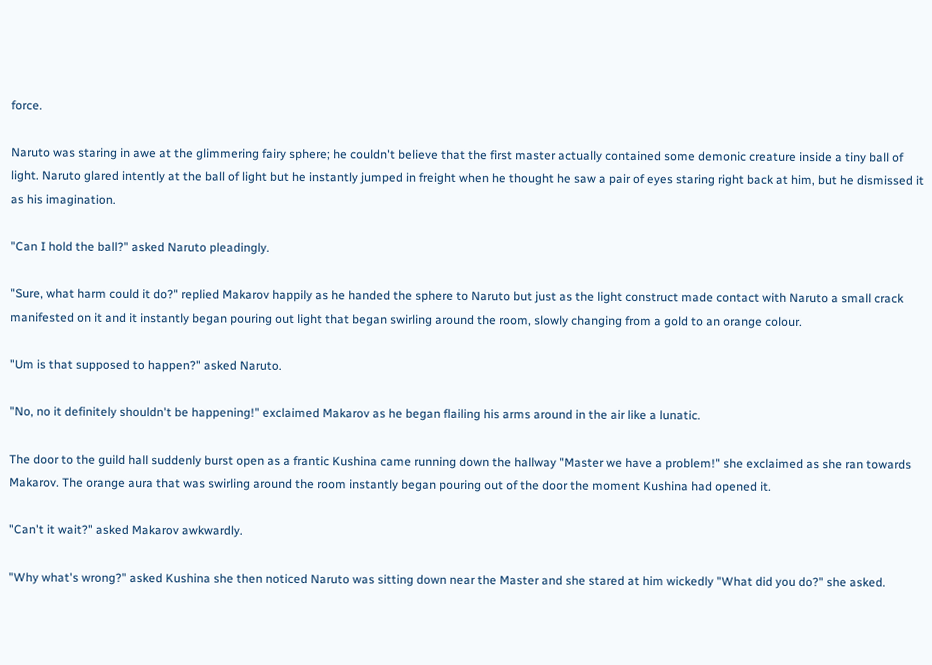force.

Naruto was staring in awe at the glimmering fairy sphere; he couldn't believe that the first master actually contained some demonic creature inside a tiny ball of light. Naruto glared intently at the ball of light but he instantly jumped in freight when he thought he saw a pair of eyes staring right back at him, but he dismissed it as his imagination.

"Can I hold the ball?" asked Naruto pleadingly.

"Sure, what harm could it do?" replied Makarov happily as he handed the sphere to Naruto but just as the light construct made contact with Naruto a small crack manifested on it and it instantly began pouring out light that began swirling around the room, slowly changing from a gold to an orange colour.

"Um is that supposed to happen?" asked Naruto.

"No, no it definitely shouldn't be happening!" exclaimed Makarov as he began flailing his arms around in the air like a lunatic.

The door to the guild hall suddenly burst open as a frantic Kushina came running down the hallway "Master we have a problem!" she exclaimed as she ran towards Makarov. The orange aura that was swirling around the room instantly began pouring out of the door the moment Kushina had opened it.

"Can't it wait?" asked Makarov awkwardly.

"Why what's wrong?" asked Kushina she then noticed Naruto was sitting down near the Master and she stared at him wickedly "What did you do?" she asked.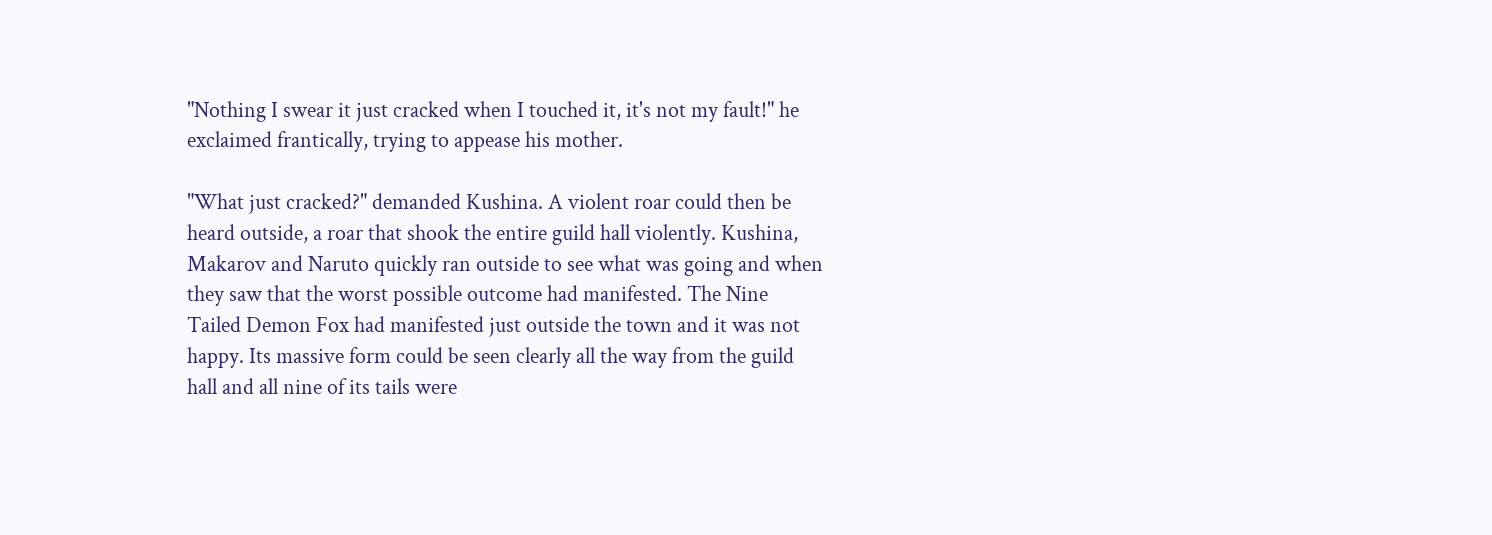"Nothing I swear it just cracked when I touched it, it's not my fault!" he exclaimed frantically, trying to appease his mother.

"What just cracked?" demanded Kushina. A violent roar could then be heard outside, a roar that shook the entire guild hall violently. Kushina, Makarov and Naruto quickly ran outside to see what was going and when they saw that the worst possible outcome had manifested. The Nine Tailed Demon Fox had manifested just outside the town and it was not happy. Its massive form could be seen clearly all the way from the guild hall and all nine of its tails were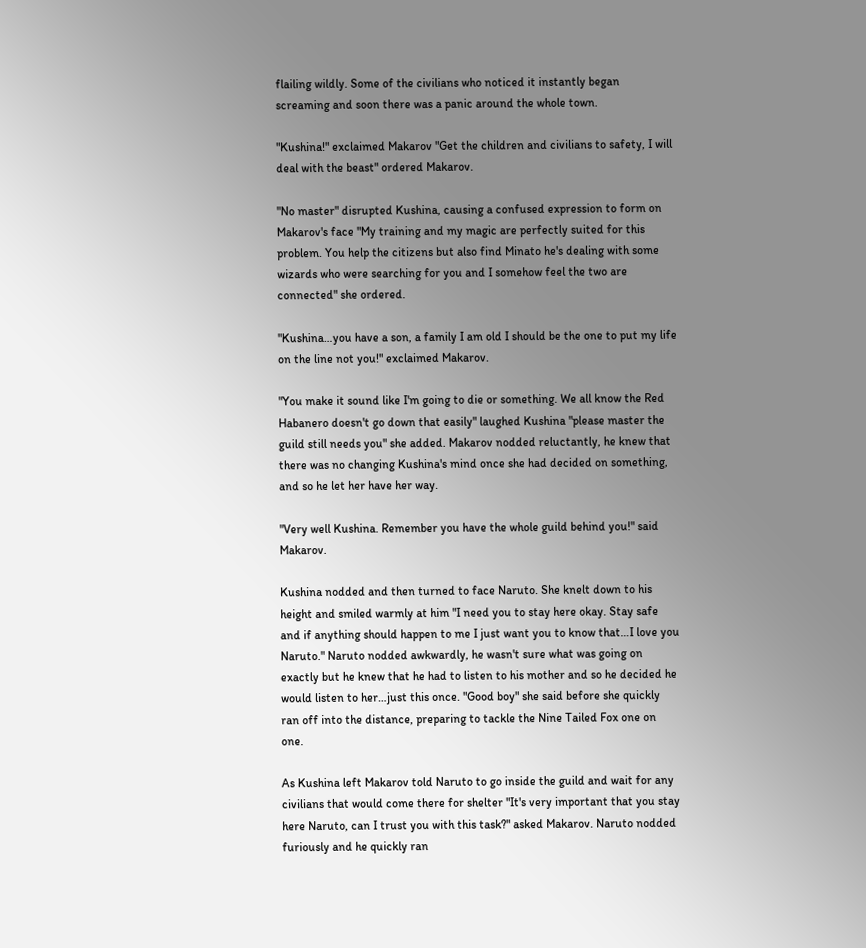flailing wildly. Some of the civilians who noticed it instantly began screaming and soon there was a panic around the whole town.

"Kushina!" exclaimed Makarov "Get the children and civilians to safety, I will deal with the beast" ordered Makarov.

"No master" disrupted Kushina, causing a confused expression to form on Makarov's face "My training and my magic are perfectly suited for this problem. You help the citizens but also find Minato he's dealing with some wizards who were searching for you and I somehow feel the two are connected" she ordered.

"Kushina…you have a son, a family I am old I should be the one to put my life on the line not you!" exclaimed Makarov.

"You make it sound like I'm going to die or something. We all know the Red Habanero doesn't go down that easily" laughed Kushina "please master the guild still needs you" she added. Makarov nodded reluctantly, he knew that there was no changing Kushina's mind once she had decided on something, and so he let her have her way.

"Very well Kushina. Remember you have the whole guild behind you!" said Makarov.

Kushina nodded and then turned to face Naruto. She knelt down to his height and smiled warmly at him "I need you to stay here okay. Stay safe and if anything should happen to me I just want you to know that…I love you Naruto." Naruto nodded awkwardly, he wasn't sure what was going on exactly but he knew that he had to listen to his mother and so he decided he would listen to her…just this once. "Good boy" she said before she quickly ran off into the distance, preparing to tackle the Nine Tailed Fox one on one.

As Kushina left Makarov told Naruto to go inside the guild and wait for any civilians that would come there for shelter "It's very important that you stay here Naruto, can I trust you with this task?" asked Makarov. Naruto nodded furiously and he quickly ran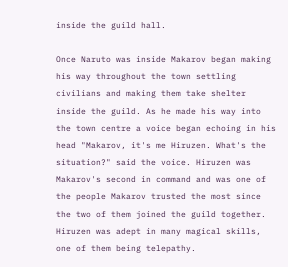inside the guild hall.

Once Naruto was inside Makarov began making his way throughout the town settling civilians and making them take shelter inside the guild. As he made his way into the town centre a voice began echoing in his head "Makarov, it's me Hiruzen. What's the situation?" said the voice. Hiruzen was Makarov's second in command and was one of the people Makarov trusted the most since the two of them joined the guild together. Hiruzen was adept in many magical skills, one of them being telepathy.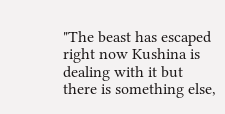"The beast has escaped right now Kushina is dealing with it but there is something else,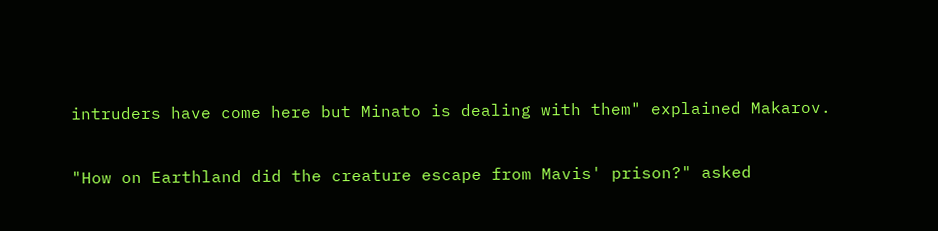intruders have come here but Minato is dealing with them" explained Makarov.

"How on Earthland did the creature escape from Mavis' prison?" asked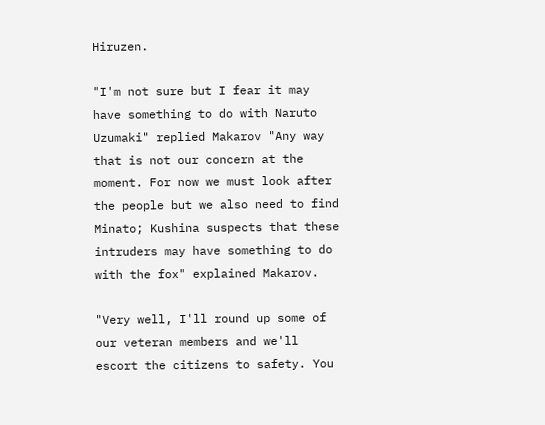Hiruzen.

"I'm not sure but I fear it may have something to do with Naruto Uzumaki" replied Makarov "Any way that is not our concern at the moment. For now we must look after the people but we also need to find Minato; Kushina suspects that these intruders may have something to do with the fox" explained Makarov.

"Very well, I'll round up some of our veteran members and we'll escort the citizens to safety. You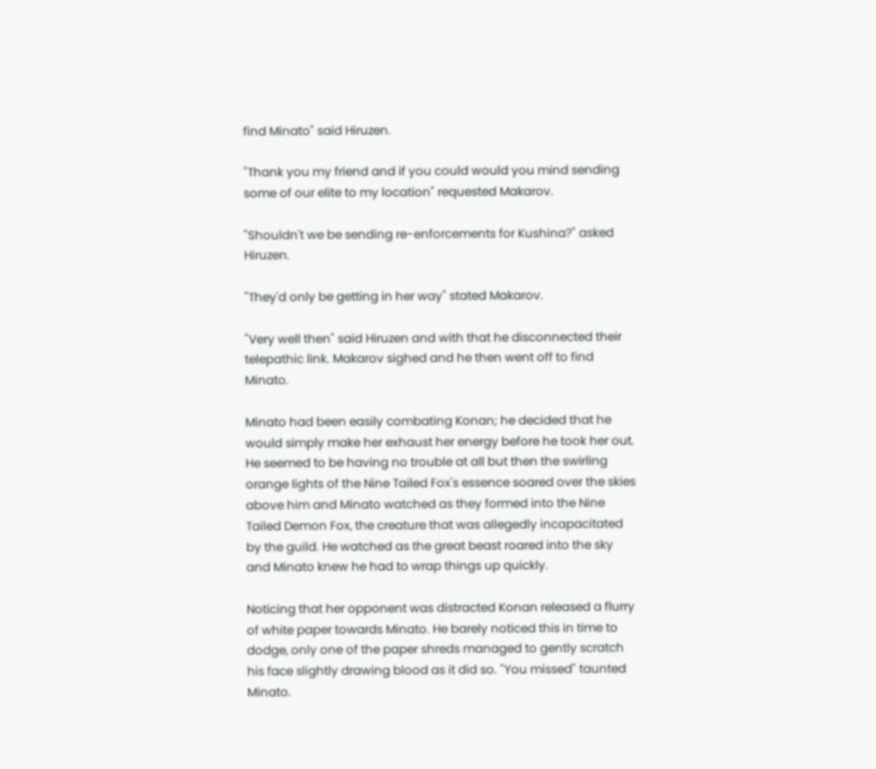find Minato" said Hiruzen.

"Thank you my friend and if you could would you mind sending some of our elite to my location" requested Makarov.

"Shouldn't we be sending re-enforcements for Kushina?" asked Hiruzen.

"They'd only be getting in her way" stated Makarov.

"Very well then" said Hiruzen and with that he disconnected their telepathic link. Makarov sighed and he then went off to find Minato.

Minato had been easily combating Konan; he decided that he would simply make her exhaust her energy before he took her out. He seemed to be having no trouble at all but then the swirling orange lights of the Nine Tailed Fox's essence soared over the skies above him and Minato watched as they formed into the Nine Tailed Demon Fox, the creature that was allegedly incapacitated by the guild. He watched as the great beast roared into the sky and Minato knew he had to wrap things up quickly.

Noticing that her opponent was distracted Konan released a flurry of white paper towards Minato. He barely noticed this in time to dodge, only one of the paper shreds managed to gently scratch his face slightly drawing blood as it did so. "You missed" taunted Minato.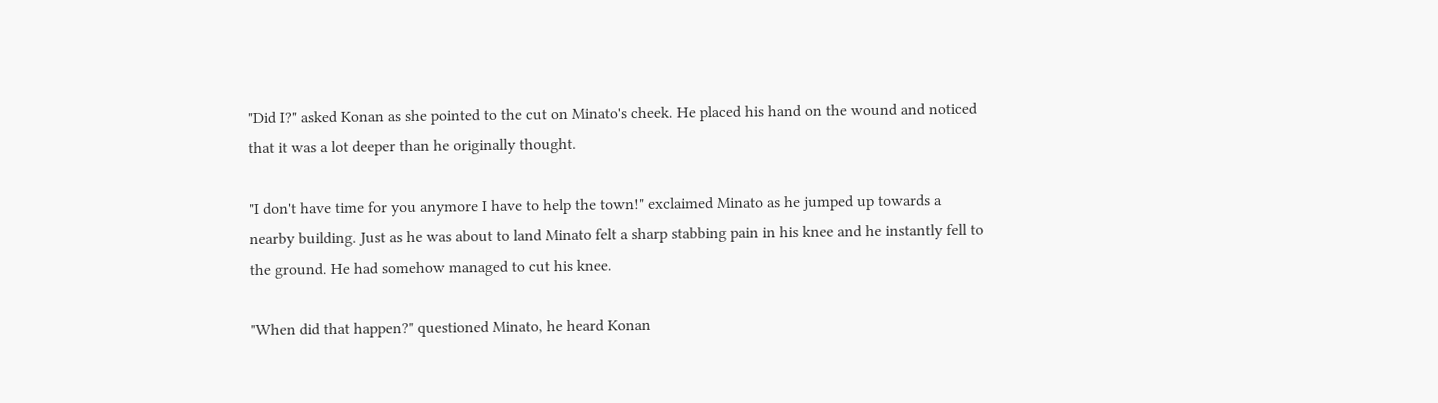"Did I?" asked Konan as she pointed to the cut on Minato's cheek. He placed his hand on the wound and noticed that it was a lot deeper than he originally thought.

"I don't have time for you anymore I have to help the town!" exclaimed Minato as he jumped up towards a nearby building. Just as he was about to land Minato felt a sharp stabbing pain in his knee and he instantly fell to the ground. He had somehow managed to cut his knee.

"When did that happen?" questioned Minato, he heard Konan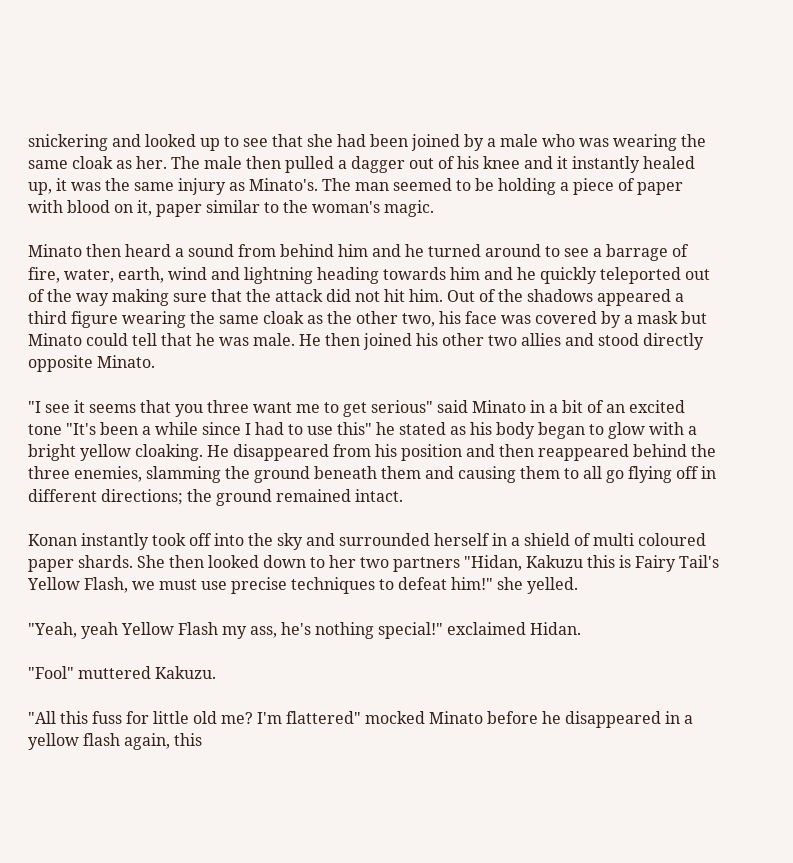snickering and looked up to see that she had been joined by a male who was wearing the same cloak as her. The male then pulled a dagger out of his knee and it instantly healed up, it was the same injury as Minato's. The man seemed to be holding a piece of paper with blood on it, paper similar to the woman's magic.

Minato then heard a sound from behind him and he turned around to see a barrage of fire, water, earth, wind and lightning heading towards him and he quickly teleported out of the way making sure that the attack did not hit him. Out of the shadows appeared a third figure wearing the same cloak as the other two, his face was covered by a mask but Minato could tell that he was male. He then joined his other two allies and stood directly opposite Minato.

"I see it seems that you three want me to get serious" said Minato in a bit of an excited tone "It's been a while since I had to use this" he stated as his body began to glow with a bright yellow cloaking. He disappeared from his position and then reappeared behind the three enemies, slamming the ground beneath them and causing them to all go flying off in different directions; the ground remained intact.

Konan instantly took off into the sky and surrounded herself in a shield of multi coloured paper shards. She then looked down to her two partners "Hidan, Kakuzu this is Fairy Tail's Yellow Flash, we must use precise techniques to defeat him!" she yelled.

"Yeah, yeah Yellow Flash my ass, he's nothing special!" exclaimed Hidan.

"Fool" muttered Kakuzu.

"All this fuss for little old me? I'm flattered" mocked Minato before he disappeared in a yellow flash again, this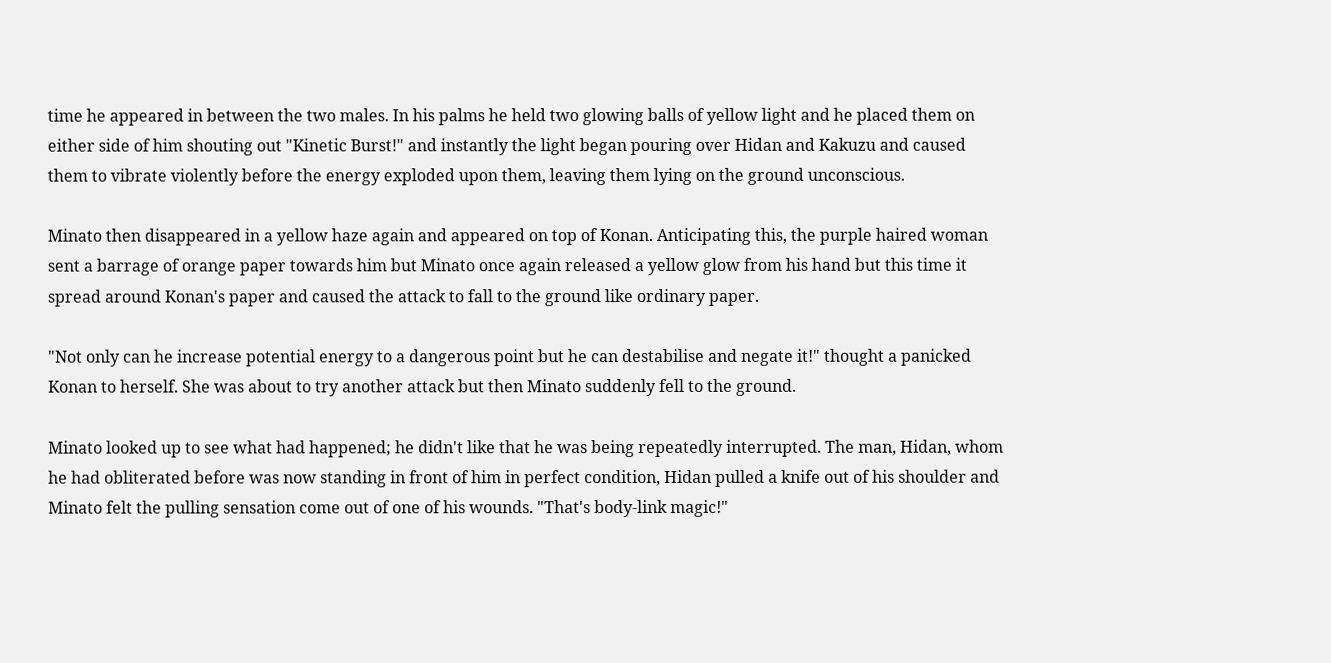time he appeared in between the two males. In his palms he held two glowing balls of yellow light and he placed them on either side of him shouting out "Kinetic Burst!" and instantly the light began pouring over Hidan and Kakuzu and caused them to vibrate violently before the energy exploded upon them, leaving them lying on the ground unconscious.

Minato then disappeared in a yellow haze again and appeared on top of Konan. Anticipating this, the purple haired woman sent a barrage of orange paper towards him but Minato once again released a yellow glow from his hand but this time it spread around Konan's paper and caused the attack to fall to the ground like ordinary paper.

"Not only can he increase potential energy to a dangerous point but he can destabilise and negate it!" thought a panicked Konan to herself. She was about to try another attack but then Minato suddenly fell to the ground.

Minato looked up to see what had happened; he didn't like that he was being repeatedly interrupted. The man, Hidan, whom he had obliterated before was now standing in front of him in perfect condition, Hidan pulled a knife out of his shoulder and Minato felt the pulling sensation come out of one of his wounds. "That's body-link magic!"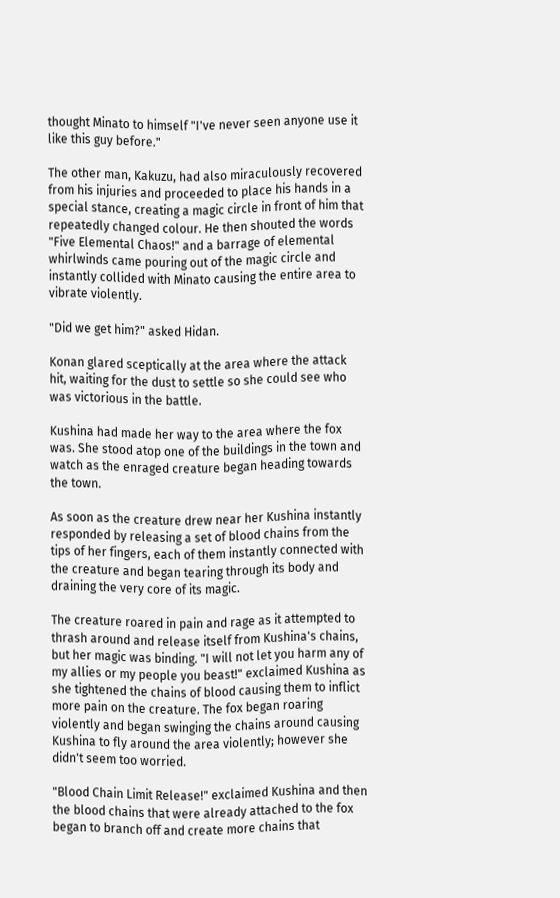thought Minato to himself "I've never seen anyone use it like this guy before."

The other man, Kakuzu, had also miraculously recovered from his injuries and proceeded to place his hands in a special stance, creating a magic circle in front of him that repeatedly changed colour. He then shouted the words "Five Elemental Chaos!" and a barrage of elemental whirlwinds came pouring out of the magic circle and instantly collided with Minato causing the entire area to vibrate violently.

"Did we get him?" asked Hidan.

Konan glared sceptically at the area where the attack hit, waiting for the dust to settle so she could see who was victorious in the battle.

Kushina had made her way to the area where the fox was. She stood atop one of the buildings in the town and watch as the enraged creature began heading towards the town.

As soon as the creature drew near her Kushina instantly responded by releasing a set of blood chains from the tips of her fingers, each of them instantly connected with the creature and began tearing through its body and draining the very core of its magic.

The creature roared in pain and rage as it attempted to thrash around and release itself from Kushina's chains, but her magic was binding. "I will not let you harm any of my allies or my people you beast!" exclaimed Kushina as she tightened the chains of blood causing them to inflict more pain on the creature. The fox began roaring violently and began swinging the chains around causing Kushina to fly around the area violently; however she didn't seem too worried.

"Blood Chain Limit Release!" exclaimed Kushina and then the blood chains that were already attached to the fox began to branch off and create more chains that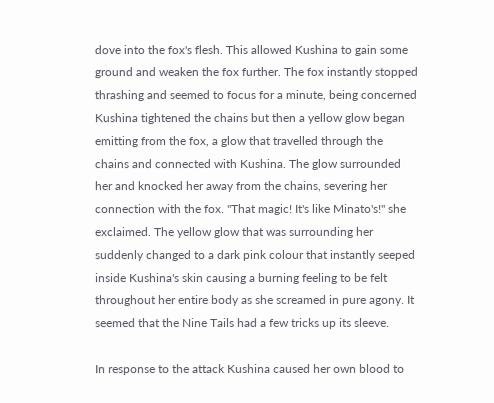dove into the fox's flesh. This allowed Kushina to gain some ground and weaken the fox further. The fox instantly stopped thrashing and seemed to focus for a minute, being concerned Kushina tightened the chains but then a yellow glow began emitting from the fox, a glow that travelled through the chains and connected with Kushina. The glow surrounded her and knocked her away from the chains, severing her connection with the fox. "That magic! It's like Minato's!" she exclaimed. The yellow glow that was surrounding her suddenly changed to a dark pink colour that instantly seeped inside Kushina's skin causing a burning feeling to be felt throughout her entire body as she screamed in pure agony. It seemed that the Nine Tails had a few tricks up its sleeve.

In response to the attack Kushina caused her own blood to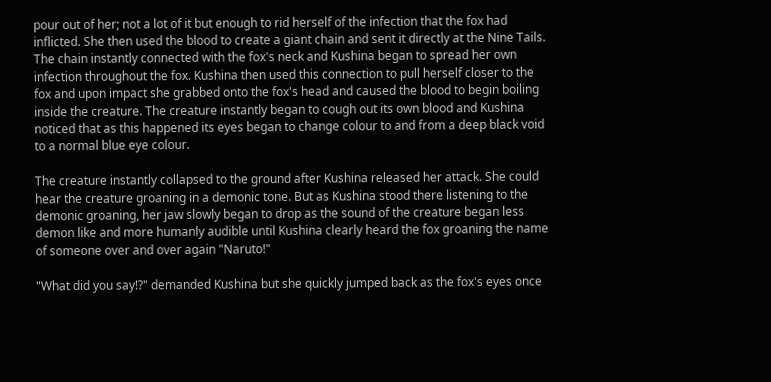pour out of her; not a lot of it but enough to rid herself of the infection that the fox had inflicted. She then used the blood to create a giant chain and sent it directly at the Nine Tails. The chain instantly connected with the fox's neck and Kushina began to spread her own infection throughout the fox. Kushina then used this connection to pull herself closer to the fox and upon impact she grabbed onto the fox's head and caused the blood to begin boiling inside the creature. The creature instantly began to cough out its own blood and Kushina noticed that as this happened its eyes began to change colour to and from a deep black void to a normal blue eye colour.

The creature instantly collapsed to the ground after Kushina released her attack. She could hear the creature groaning in a demonic tone. But as Kushina stood there listening to the demonic groaning, her jaw slowly began to drop as the sound of the creature began less demon like and more humanly audible until Kushina clearly heard the fox groaning the name of someone over and over again "Naruto!"

"What did you say!?" demanded Kushina but she quickly jumped back as the fox's eyes once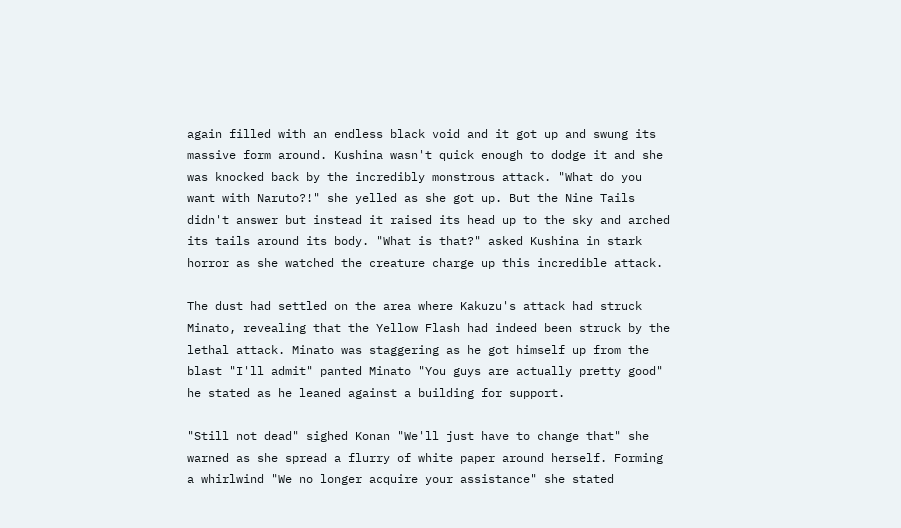again filled with an endless black void and it got up and swung its massive form around. Kushina wasn't quick enough to dodge it and she was knocked back by the incredibly monstrous attack. "What do you want with Naruto?!" she yelled as she got up. But the Nine Tails didn't answer but instead it raised its head up to the sky and arched its tails around its body. "What is that?" asked Kushina in stark horror as she watched the creature charge up this incredible attack.

The dust had settled on the area where Kakuzu's attack had struck Minato, revealing that the Yellow Flash had indeed been struck by the lethal attack. Minato was staggering as he got himself up from the blast "I'll admit" panted Minato "You guys are actually pretty good" he stated as he leaned against a building for support.

"Still not dead" sighed Konan "We'll just have to change that" she warned as she spread a flurry of white paper around herself. Forming a whirlwind "We no longer acquire your assistance" she stated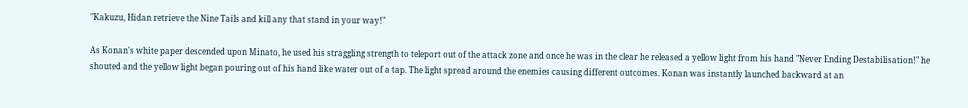"Kakuzu, Hidan retrieve the Nine Tails and kill any that stand in your way!"

As Konan's white paper descended upon Minato, he used his straggling strength to teleport out of the attack zone and once he was in the clear he released a yellow light from his hand "Never Ending Destabilisation!" he shouted and the yellow light began pouring out of his hand like water out of a tap. The light spread around the enemies causing different outcomes. Konan was instantly launched backward at an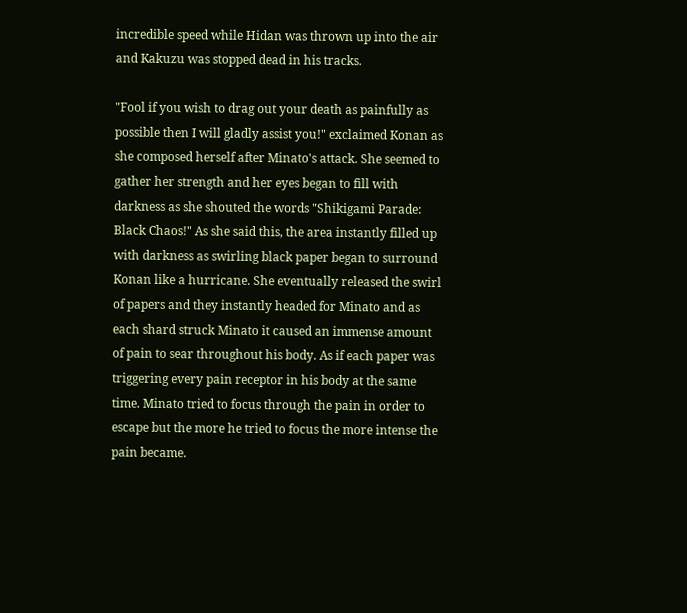incredible speed while Hidan was thrown up into the air and Kakuzu was stopped dead in his tracks.

"Fool if you wish to drag out your death as painfully as possible then I will gladly assist you!" exclaimed Konan as she composed herself after Minato's attack. She seemed to gather her strength and her eyes began to fill with darkness as she shouted the words "Shikigami Parade: Black Chaos!" As she said this, the area instantly filled up with darkness as swirling black paper began to surround Konan like a hurricane. She eventually released the swirl of papers and they instantly headed for Minato and as each shard struck Minato it caused an immense amount of pain to sear throughout his body. As if each paper was triggering every pain receptor in his body at the same time. Minato tried to focus through the pain in order to escape but the more he tried to focus the more intense the pain became.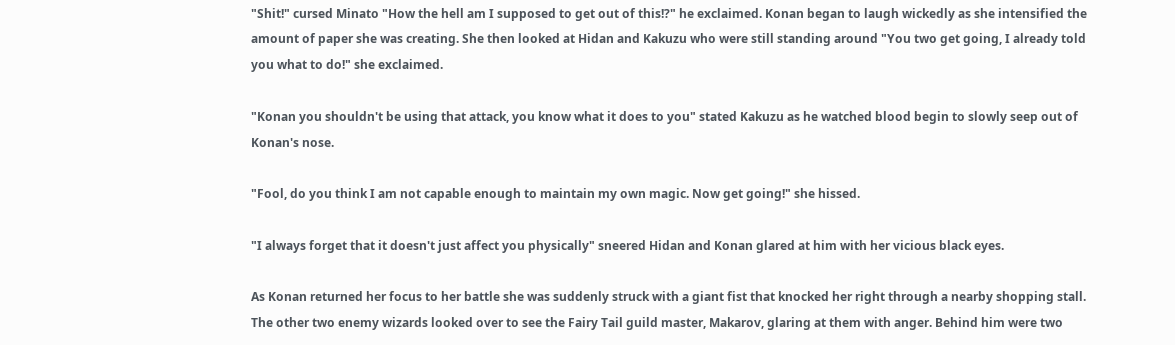"Shit!" cursed Minato "How the hell am I supposed to get out of this!?" he exclaimed. Konan began to laugh wickedly as she intensified the amount of paper she was creating. She then looked at Hidan and Kakuzu who were still standing around "You two get going, I already told you what to do!" she exclaimed.

"Konan you shouldn't be using that attack, you know what it does to you" stated Kakuzu as he watched blood begin to slowly seep out of Konan's nose.

"Fool, do you think I am not capable enough to maintain my own magic. Now get going!" she hissed.

"I always forget that it doesn't just affect you physically" sneered Hidan and Konan glared at him with her vicious black eyes.

As Konan returned her focus to her battle she was suddenly struck with a giant fist that knocked her right through a nearby shopping stall. The other two enemy wizards looked over to see the Fairy Tail guild master, Makarov, glaring at them with anger. Behind him were two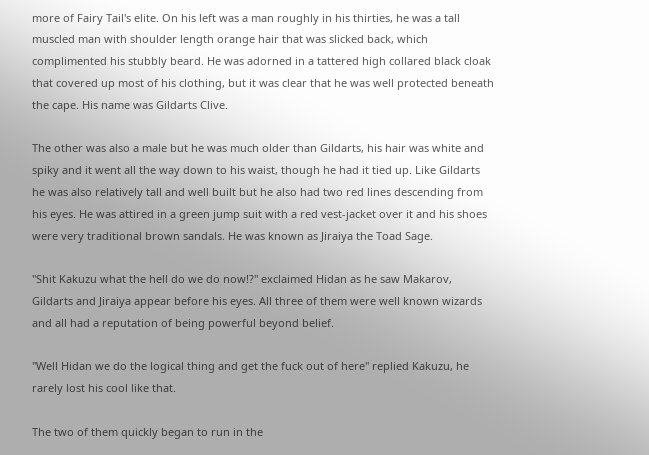more of Fairy Tail's elite. On his left was a man roughly in his thirties, he was a tall muscled man with shoulder length orange hair that was slicked back, which complimented his stubbly beard. He was adorned in a tattered high collared black cloak that covered up most of his clothing, but it was clear that he was well protected beneath the cape. His name was Gildarts Clive.

The other was also a male but he was much older than Gildarts, his hair was white and spiky and it went all the way down to his waist, though he had it tied up. Like Gildarts he was also relatively tall and well built but he also had two red lines descending from his eyes. He was attired in a green jump suit with a red vest-jacket over it and his shoes were very traditional brown sandals. He was known as Jiraiya the Toad Sage.

"Shit Kakuzu what the hell do we do now!?" exclaimed Hidan as he saw Makarov, Gildarts and Jiraiya appear before his eyes. All three of them were well known wizards and all had a reputation of being powerful beyond belief.

"Well Hidan we do the logical thing and get the fuck out of here" replied Kakuzu, he rarely lost his cool like that.

The two of them quickly began to run in the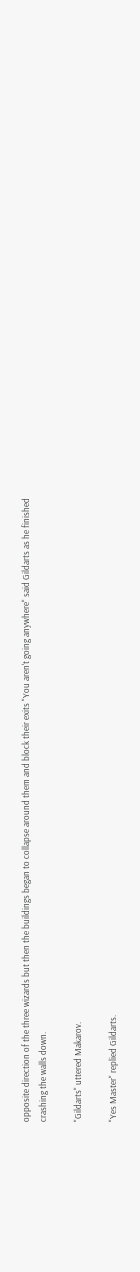opposite direction of the three wizards but then the buildings began to collapse around them and block their exits "You aren't going anywhere" said Gildarts as he finished crashing the walls down.

"Gildarts" uttered Makarov.

"Yes Master" replied Gildarts.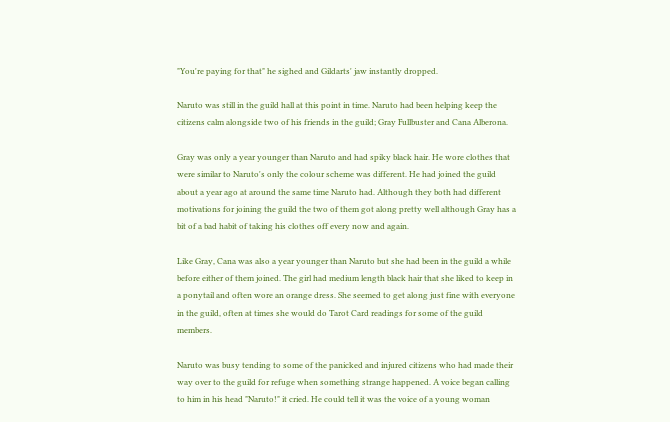"You're paying for that" he sighed and Gildarts' jaw instantly dropped.

Naruto was still in the guild hall at this point in time. Naruto had been helping keep the citizens calm alongside two of his friends in the guild; Gray Fullbuster and Cana Alberona.

Gray was only a year younger than Naruto and had spiky black hair. He wore clothes that were similar to Naruto's only the colour scheme was different. He had joined the guild about a year ago at around the same time Naruto had. Although they both had different motivations for joining the guild the two of them got along pretty well although Gray has a bit of a bad habit of taking his clothes off every now and again.

Like Gray, Cana was also a year younger than Naruto but she had been in the guild a while before either of them joined. The girl had medium length black hair that she liked to keep in a ponytail and often wore an orange dress. She seemed to get along just fine with everyone in the guild, often at times she would do Tarot Card readings for some of the guild members.

Naruto was busy tending to some of the panicked and injured citizens who had made their way over to the guild for refuge when something strange happened. A voice began calling to him in his head "Naruto!" it cried. He could tell it was the voice of a young woman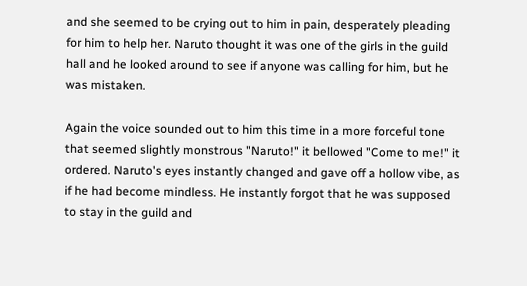and she seemed to be crying out to him in pain, desperately pleading for him to help her. Naruto thought it was one of the girls in the guild hall and he looked around to see if anyone was calling for him, but he was mistaken.

Again the voice sounded out to him this time in a more forceful tone that seemed slightly monstrous "Naruto!" it bellowed "Come to me!" it ordered. Naruto's eyes instantly changed and gave off a hollow vibe, as if he had become mindless. He instantly forgot that he was supposed to stay in the guild and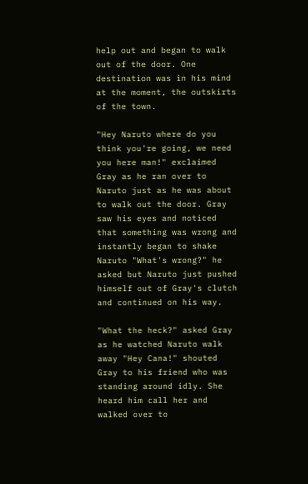help out and began to walk out of the door. One destination was in his mind at the moment, the outskirts of the town.

"Hey Naruto where do you think you're going, we need you here man!" exclaimed Gray as he ran over to Naruto just as he was about to walk out the door. Gray saw his eyes and noticed that something was wrong and instantly began to shake Naruto "What's wrong?" he asked but Naruto just pushed himself out of Gray's clutch and continued on his way.

"What the heck?" asked Gray as he watched Naruto walk away "Hey Cana!" shouted Gray to his friend who was standing around idly. She heard him call her and walked over to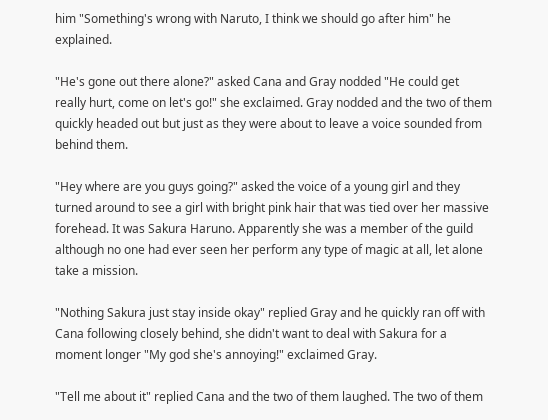him "Something's wrong with Naruto, I think we should go after him" he explained.

"He's gone out there alone?" asked Cana and Gray nodded "He could get really hurt, come on let's go!" she exclaimed. Gray nodded and the two of them quickly headed out but just as they were about to leave a voice sounded from behind them.

"Hey where are you guys going?" asked the voice of a young girl and they turned around to see a girl with bright pink hair that was tied over her massive forehead. It was Sakura Haruno. Apparently she was a member of the guild although no one had ever seen her perform any type of magic at all, let alone take a mission.

"Nothing Sakura just stay inside okay" replied Gray and he quickly ran off with Cana following closely behind, she didn't want to deal with Sakura for a moment longer "My god she's annoying!" exclaimed Gray.

"Tell me about it" replied Cana and the two of them laughed. The two of them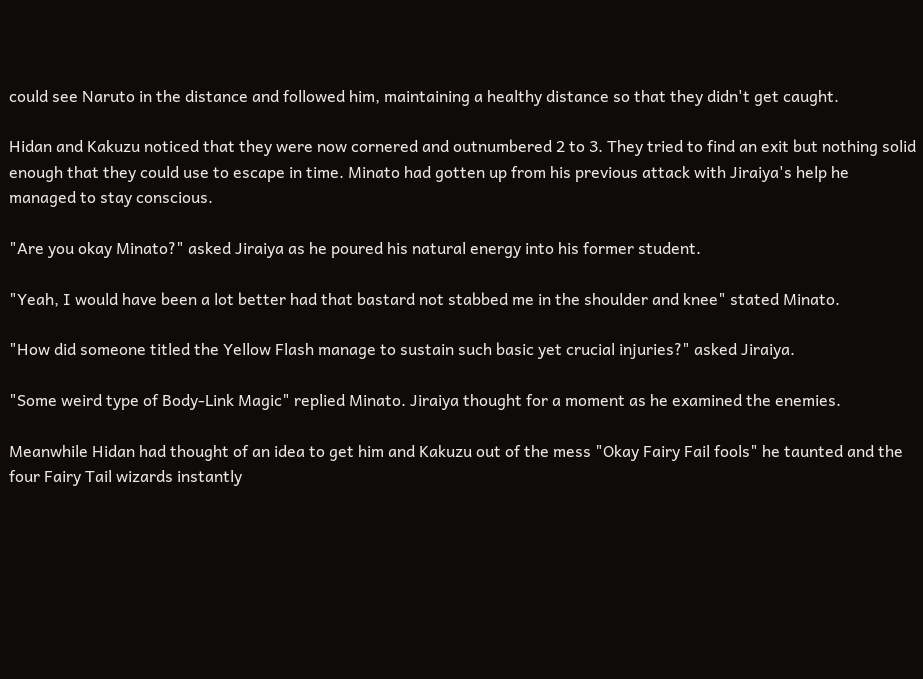could see Naruto in the distance and followed him, maintaining a healthy distance so that they didn't get caught.

Hidan and Kakuzu noticed that they were now cornered and outnumbered 2 to 3. They tried to find an exit but nothing solid enough that they could use to escape in time. Minato had gotten up from his previous attack with Jiraiya's help he managed to stay conscious.

"Are you okay Minato?" asked Jiraiya as he poured his natural energy into his former student.

"Yeah, I would have been a lot better had that bastard not stabbed me in the shoulder and knee" stated Minato.

"How did someone titled the Yellow Flash manage to sustain such basic yet crucial injuries?" asked Jiraiya.

"Some weird type of Body-Link Magic" replied Minato. Jiraiya thought for a moment as he examined the enemies.

Meanwhile Hidan had thought of an idea to get him and Kakuzu out of the mess "Okay Fairy Fail fools" he taunted and the four Fairy Tail wizards instantly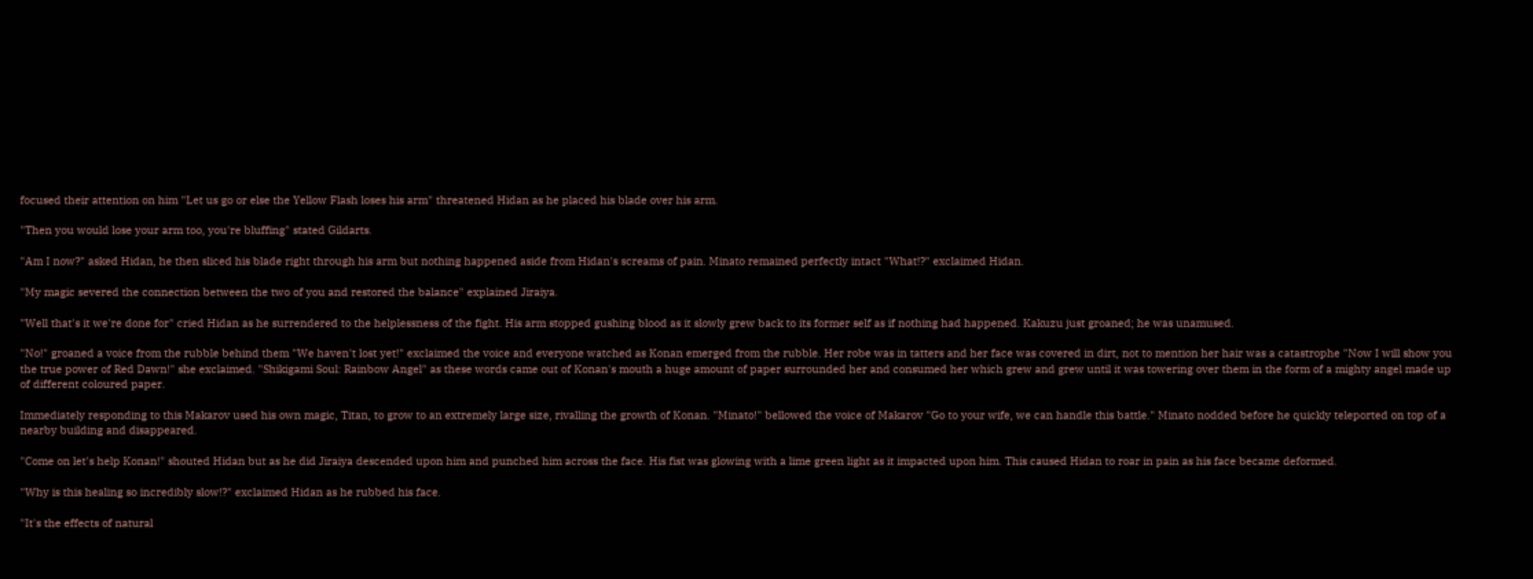focused their attention on him "Let us go or else the Yellow Flash loses his arm" threatened Hidan as he placed his blade over his arm.

"Then you would lose your arm too, you're bluffing" stated Gildarts.

"Am I now?" asked Hidan, he then sliced his blade right through his arm but nothing happened aside from Hidan's screams of pain. Minato remained perfectly intact "What!?" exclaimed Hidan.

"My magic severed the connection between the two of you and restored the balance" explained Jiraiya.

"Well that's it we're done for" cried Hidan as he surrendered to the helplessness of the fight. His arm stopped gushing blood as it slowly grew back to its former self as if nothing had happened. Kakuzu just groaned; he was unamused.

"No!" groaned a voice from the rubble behind them "We haven't lost yet!" exclaimed the voice and everyone watched as Konan emerged from the rubble. Her robe was in tatters and her face was covered in dirt, not to mention her hair was a catastrophe "Now I will show you the true power of Red Dawn!" she exclaimed. "Shikigami Soul: Rainbow Angel" as these words came out of Konan's mouth a huge amount of paper surrounded her and consumed her which grew and grew until it was towering over them in the form of a mighty angel made up of different coloured paper.

Immediately responding to this Makarov used his own magic, Titan, to grow to an extremely large size, rivalling the growth of Konan. "Minato!" bellowed the voice of Makarov "Go to your wife, we can handle this battle." Minato nodded before he quickly teleported on top of a nearby building and disappeared.

"Come on let's help Konan!" shouted Hidan but as he did Jiraiya descended upon him and punched him across the face. His fist was glowing with a lime green light as it impacted upon him. This caused Hidan to roar in pain as his face became deformed.

"Why is this healing so incredibly slow!?" exclaimed Hidan as he rubbed his face.

"It's the effects of natural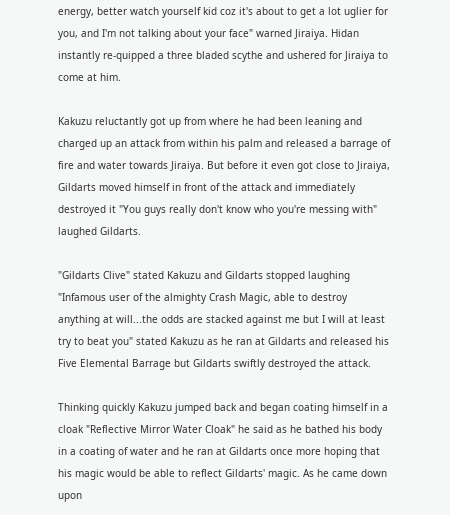energy, better watch yourself kid coz it's about to get a lot uglier for you, and I'm not talking about your face" warned Jiraiya. Hidan instantly re-quipped a three bladed scythe and ushered for Jiraiya to come at him.

Kakuzu reluctantly got up from where he had been leaning and charged up an attack from within his palm and released a barrage of fire and water towards Jiraiya. But before it even got close to Jiraiya, Gildarts moved himself in front of the attack and immediately destroyed it "You guys really don't know who you're messing with" laughed Gildarts.

"Gildarts Clive" stated Kakuzu and Gildarts stopped laughing "Infamous user of the almighty Crash Magic, able to destroy anything at will...the odds are stacked against me but I will at least try to beat you" stated Kakuzu as he ran at Gildarts and released his Five Elemental Barrage but Gildarts swiftly destroyed the attack.

Thinking quickly Kakuzu jumped back and began coating himself in a cloak "Reflective Mirror Water Cloak" he said as he bathed his body in a coating of water and he ran at Gildarts once more hoping that his magic would be able to reflect Gildarts' magic. As he came down upon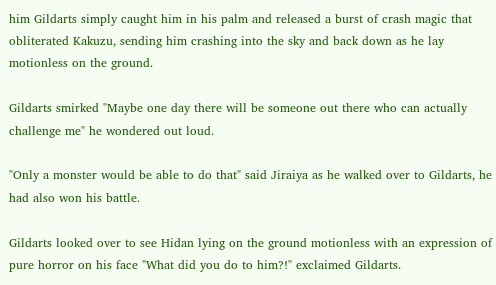him Gildarts simply caught him in his palm and released a burst of crash magic that obliterated Kakuzu, sending him crashing into the sky and back down as he lay motionless on the ground.

Gildarts smirked "Maybe one day there will be someone out there who can actually challenge me" he wondered out loud.

"Only a monster would be able to do that" said Jiraiya as he walked over to Gildarts, he had also won his battle.

Gildarts looked over to see Hidan lying on the ground motionless with an expression of pure horror on his face "What did you do to him?!" exclaimed Gildarts.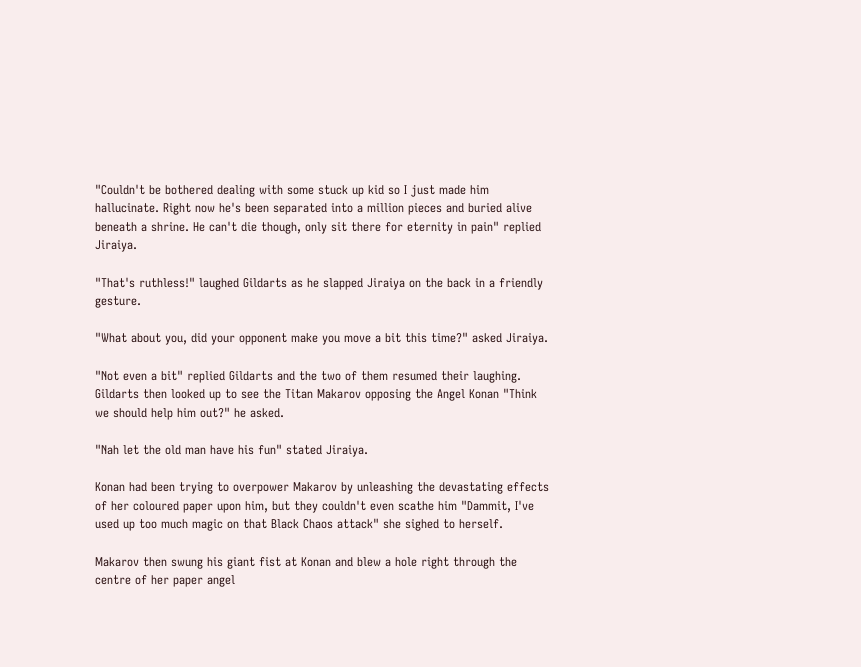"Couldn't be bothered dealing with some stuck up kid so I just made him hallucinate. Right now he's been separated into a million pieces and buried alive beneath a shrine. He can't die though, only sit there for eternity in pain" replied Jiraiya.

"That's ruthless!" laughed Gildarts as he slapped Jiraiya on the back in a friendly gesture.

"What about you, did your opponent make you move a bit this time?" asked Jiraiya.

"Not even a bit" replied Gildarts and the two of them resumed their laughing. Gildarts then looked up to see the Titan Makarov opposing the Angel Konan "Think we should help him out?" he asked.

"Nah let the old man have his fun" stated Jiraiya.

Konan had been trying to overpower Makarov by unleashing the devastating effects of her coloured paper upon him, but they couldn't even scathe him "Dammit, I've used up too much magic on that Black Chaos attack" she sighed to herself.

Makarov then swung his giant fist at Konan and blew a hole right through the centre of her paper angel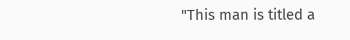"This man is titled a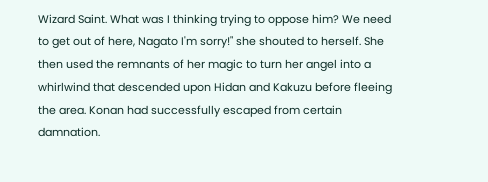Wizard Saint. What was I thinking trying to oppose him? We need to get out of here, Nagato I'm sorry!" she shouted to herself. She then used the remnants of her magic to turn her angel into a whirlwind that descended upon Hidan and Kakuzu before fleeing the area. Konan had successfully escaped from certain damnation.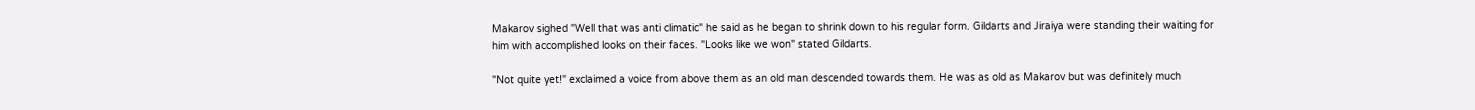Makarov sighed "Well that was anti climatic" he said as he began to shrink down to his regular form. Gildarts and Jiraiya were standing their waiting for him with accomplished looks on their faces. "Looks like we won" stated Gildarts.

"Not quite yet!" exclaimed a voice from above them as an old man descended towards them. He was as old as Makarov but was definitely much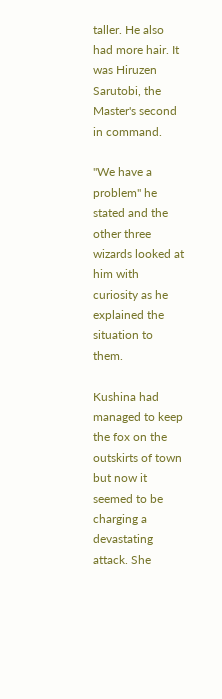taller. He also had more hair. It was Hiruzen Sarutobi, the Master's second in command.

"We have a problem" he stated and the other three wizards looked at him with curiosity as he explained the situation to them.

Kushina had managed to keep the fox on the outskirts of town but now it seemed to be charging a devastating attack. She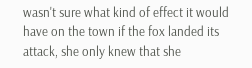wasn't sure what kind of effect it would have on the town if the fox landed its attack, she only knew that she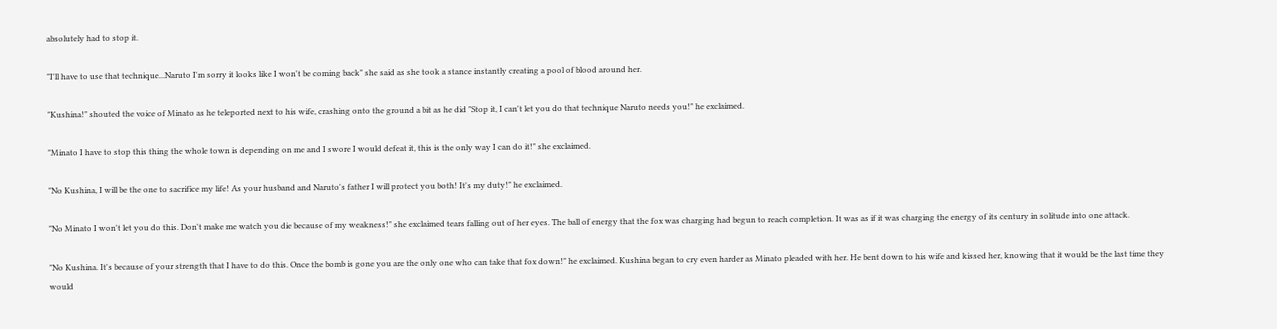absolutely had to stop it.

"I'll have to use that technique...Naruto I'm sorry it looks like I won't be coming back" she said as she took a stance instantly creating a pool of blood around her.

"Kushina!" shouted the voice of Minato as he teleported next to his wife, crashing onto the ground a bit as he did "Stop it, I can't let you do that technique Naruto needs you!" he exclaimed.

"Minato I have to stop this thing the whole town is depending on me and I swore I would defeat it, this is the only way I can do it!" she exclaimed.

"No Kushina, I will be the one to sacrifice my life! As your husband and Naruto's father I will protect you both! It's my duty!" he exclaimed.

"No Minato I won't let you do this. Don't make me watch you die because of my weakness!" she exclaimed tears falling out of her eyes. The ball of energy that the fox was charging had begun to reach completion. It was as if it was charging the energy of its century in solitude into one attack.

"No Kushina. It's because of your strength that I have to do this. Once the bomb is gone you are the only one who can take that fox down!" he exclaimed. Kushina began to cry even harder as Minato pleaded with her. He bent down to his wife and kissed her, knowing that it would be the last time they would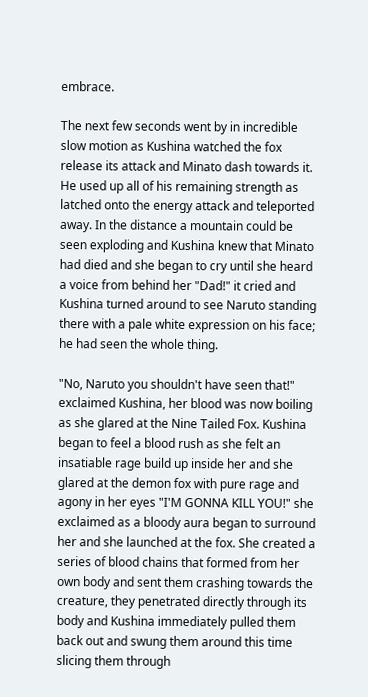embrace.

The next few seconds went by in incredible slow motion as Kushina watched the fox release its attack and Minato dash towards it. He used up all of his remaining strength as latched onto the energy attack and teleported away. In the distance a mountain could be seen exploding and Kushina knew that Minato had died and she began to cry until she heard a voice from behind her "Dad!" it cried and Kushina turned around to see Naruto standing there with a pale white expression on his face; he had seen the whole thing.

"No, Naruto you shouldn't have seen that!" exclaimed Kushina, her blood was now boiling as she glared at the Nine Tailed Fox. Kushina began to feel a blood rush as she felt an insatiable rage build up inside her and she glared at the demon fox with pure rage and agony in her eyes "I'M GONNA KILL YOU!" she exclaimed as a bloody aura began to surround her and she launched at the fox. She created a series of blood chains that formed from her own body and sent them crashing towards the creature, they penetrated directly through its body and Kushina immediately pulled them back out and swung them around this time slicing them through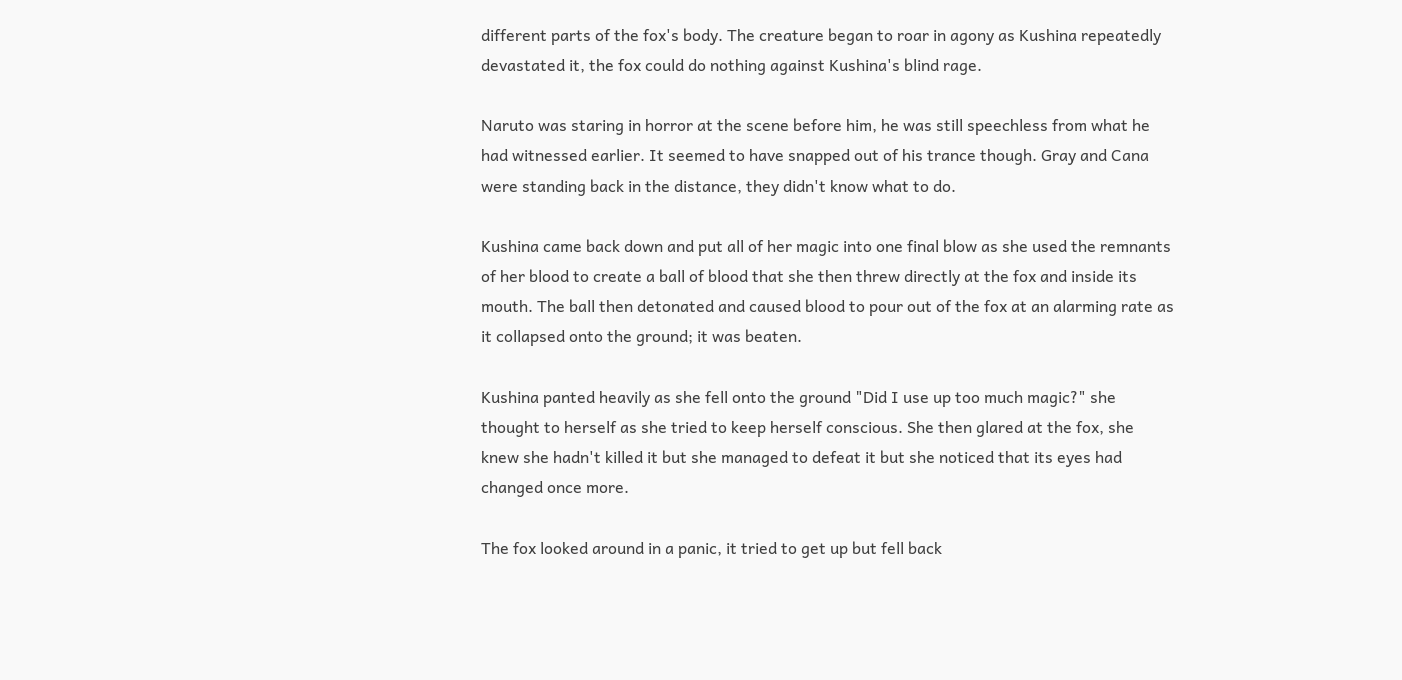different parts of the fox's body. The creature began to roar in agony as Kushina repeatedly devastated it, the fox could do nothing against Kushina's blind rage.

Naruto was staring in horror at the scene before him, he was still speechless from what he had witnessed earlier. It seemed to have snapped out of his trance though. Gray and Cana were standing back in the distance, they didn't know what to do.

Kushina came back down and put all of her magic into one final blow as she used the remnants of her blood to create a ball of blood that she then threw directly at the fox and inside its mouth. The ball then detonated and caused blood to pour out of the fox at an alarming rate as it collapsed onto the ground; it was beaten.

Kushina panted heavily as she fell onto the ground "Did I use up too much magic?" she thought to herself as she tried to keep herself conscious. She then glared at the fox, she knew she hadn't killed it but she managed to defeat it but she noticed that its eyes had changed once more.

The fox looked around in a panic, it tried to get up but fell back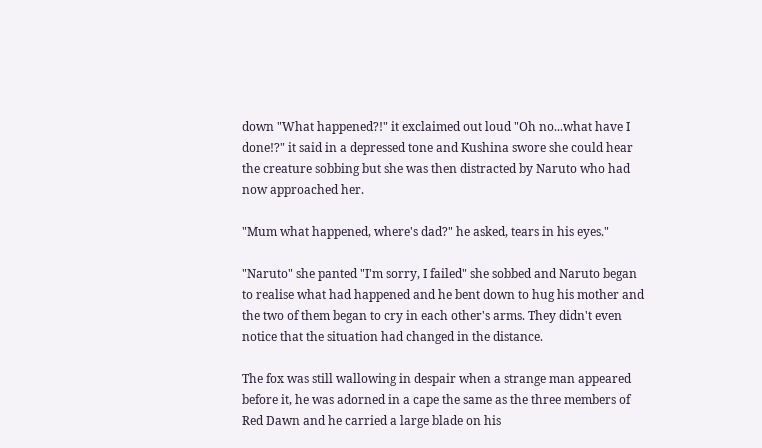down "What happened?!" it exclaimed out loud "Oh no...what have I done!?" it said in a depressed tone and Kushina swore she could hear the creature sobbing but she was then distracted by Naruto who had now approached her.

"Mum what happened, where's dad?" he asked, tears in his eyes."

"Naruto" she panted "I'm sorry, I failed" she sobbed and Naruto began to realise what had happened and he bent down to hug his mother and the two of them began to cry in each other's arms. They didn't even notice that the situation had changed in the distance.

The fox was still wallowing in despair when a strange man appeared before it, he was adorned in a cape the same as the three members of Red Dawn and he carried a large blade on his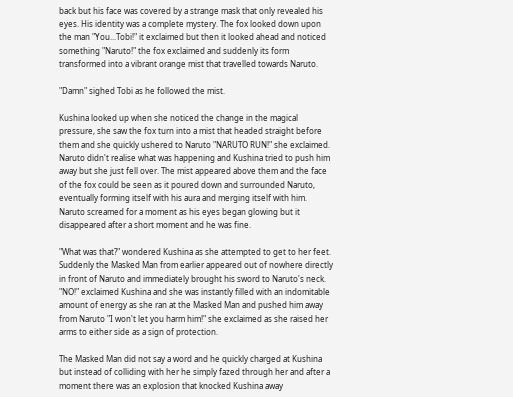back but his face was covered by a strange mask that only revealed his eyes. His identity was a complete mystery. The fox looked down upon the man "You...Tobi!" it exclaimed but then it looked ahead and noticed something "Naruto!" the fox exclaimed and suddenly its form transformed into a vibrant orange mist that travelled towards Naruto.

"Damn" sighed Tobi as he followed the mist.

Kushina looked up when she noticed the change in the magical pressure, she saw the fox turn into a mist that headed straight before them and she quickly ushered to Naruto "NARUTO RUN!" she exclaimed. Naruto didn't realise what was happening and Kushina tried to push him away but she just fell over. The mist appeared above them and the face of the fox could be seen as it poured down and surrounded Naruto, eventually forming itself with his aura and merging itself with him. Naruto screamed for a moment as his eyes began glowing but it disappeared after a short moment and he was fine.

"What was that?" wondered Kushina as she attempted to get to her feet. Suddenly the Masked Man from earlier appeared out of nowhere directly in front of Naruto and immediately brought his sword to Naruto's neck. "NO!" exclaimed Kushina and she was instantly filled with an indomitable amount of energy as she ran at the Masked Man and pushed him away from Naruto "I won't let you harm him!" she exclaimed as she raised her arms to either side as a sign of protection.

The Masked Man did not say a word and he quickly charged at Kushina but instead of colliding with her he simply fazed through her and after a moment there was an explosion that knocked Kushina away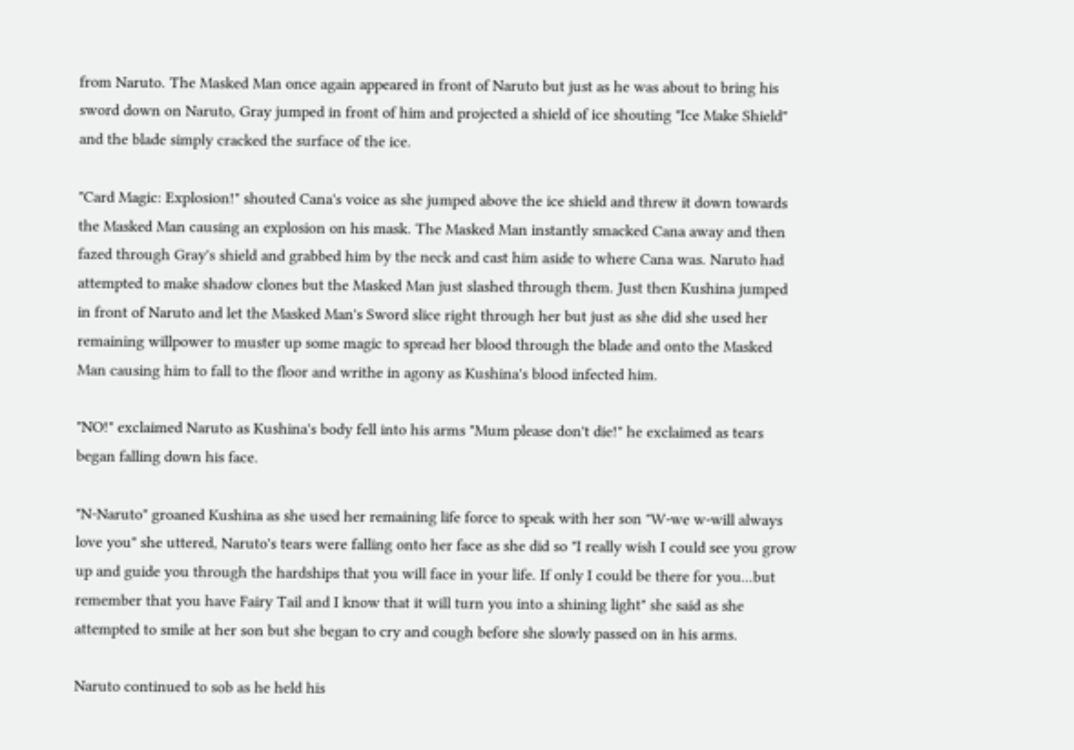from Naruto. The Masked Man once again appeared in front of Naruto but just as he was about to bring his sword down on Naruto, Gray jumped in front of him and projected a shield of ice shouting "Ice Make Shield" and the blade simply cracked the surface of the ice.

"Card Magic: Explosion!" shouted Cana's voice as she jumped above the ice shield and threw it down towards the Masked Man causing an explosion on his mask. The Masked Man instantly smacked Cana away and then fazed through Gray's shield and grabbed him by the neck and cast him aside to where Cana was. Naruto had attempted to make shadow clones but the Masked Man just slashed through them. Just then Kushina jumped in front of Naruto and let the Masked Man's Sword slice right through her but just as she did she used her remaining willpower to muster up some magic to spread her blood through the blade and onto the Masked Man causing him to fall to the floor and writhe in agony as Kushina's blood infected him.

"NO!" exclaimed Naruto as Kushina's body fell into his arms "Mum please don't die!" he exclaimed as tears began falling down his face.

"N-Naruto" groaned Kushina as she used her remaining life force to speak with her son "W-we w-will always love you" she uttered, Naruto's tears were falling onto her face as she did so "I really wish I could see you grow up and guide you through the hardships that you will face in your life. If only I could be there for you...but remember that you have Fairy Tail and I know that it will turn you into a shining light" she said as she attempted to smile at her son but she began to cry and cough before she slowly passed on in his arms.

Naruto continued to sob as he held his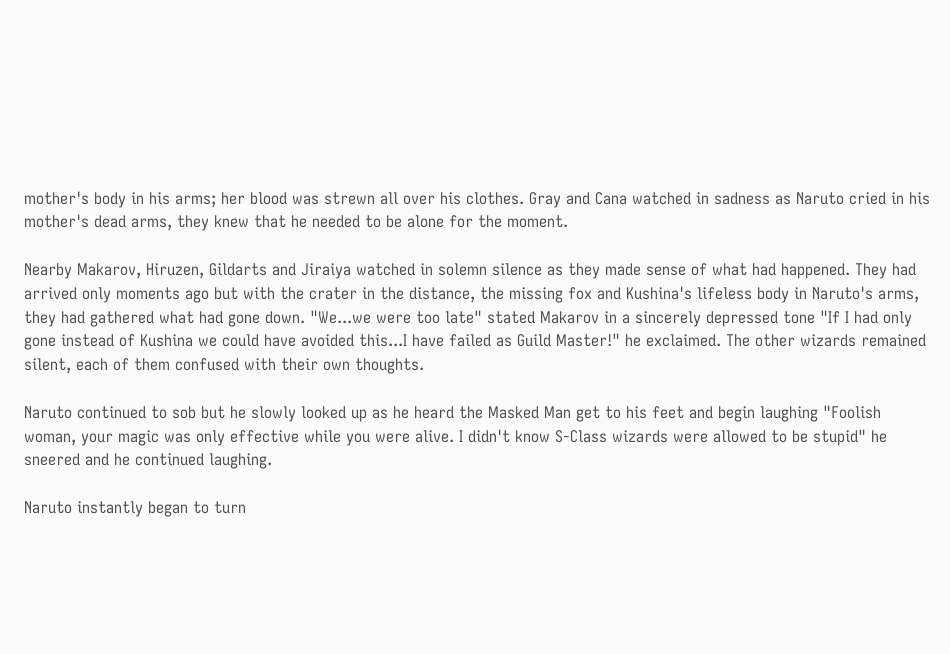mother's body in his arms; her blood was strewn all over his clothes. Gray and Cana watched in sadness as Naruto cried in his mother's dead arms, they knew that he needed to be alone for the moment.

Nearby Makarov, Hiruzen, Gildarts and Jiraiya watched in solemn silence as they made sense of what had happened. They had arrived only moments ago but with the crater in the distance, the missing fox and Kushina's lifeless body in Naruto's arms, they had gathered what had gone down. "We...we were too late" stated Makarov in a sincerely depressed tone "If I had only gone instead of Kushina we could have avoided this...I have failed as Guild Master!" he exclaimed. The other wizards remained silent, each of them confused with their own thoughts.

Naruto continued to sob but he slowly looked up as he heard the Masked Man get to his feet and begin laughing "Foolish woman, your magic was only effective while you were alive. I didn't know S-Class wizards were allowed to be stupid" he sneered and he continued laughing.

Naruto instantly began to turn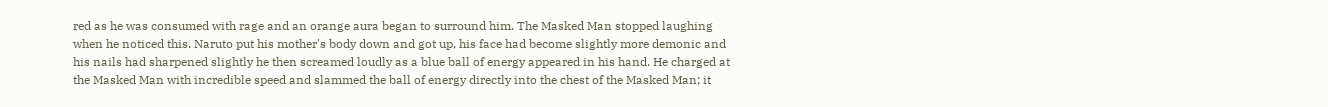red as he was consumed with rage and an orange aura began to surround him. The Masked Man stopped laughing when he noticed this. Naruto put his mother's body down and got up, his face had become slightly more demonic and his nails had sharpened slightly he then screamed loudly as a blue ball of energy appeared in his hand. He charged at the Masked Man with incredible speed and slammed the ball of energy directly into the chest of the Masked Man; it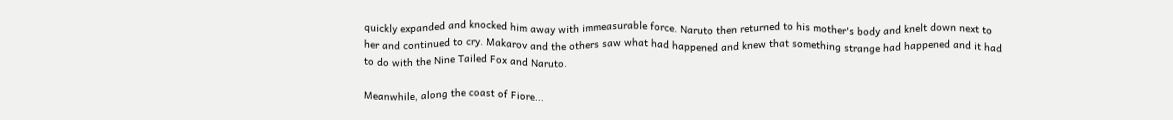quickly expanded and knocked him away with immeasurable force. Naruto then returned to his mother's body and knelt down next to her and continued to cry. Makarov and the others saw what had happened and knew that something strange had happened and it had to do with the Nine Tailed Fox and Naruto.

Meanwhile, along the coast of Fiore...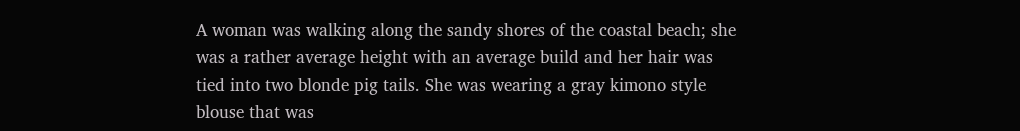A woman was walking along the sandy shores of the coastal beach; she was a rather average height with an average build and her hair was tied into two blonde pig tails. She was wearing a gray kimono style blouse that was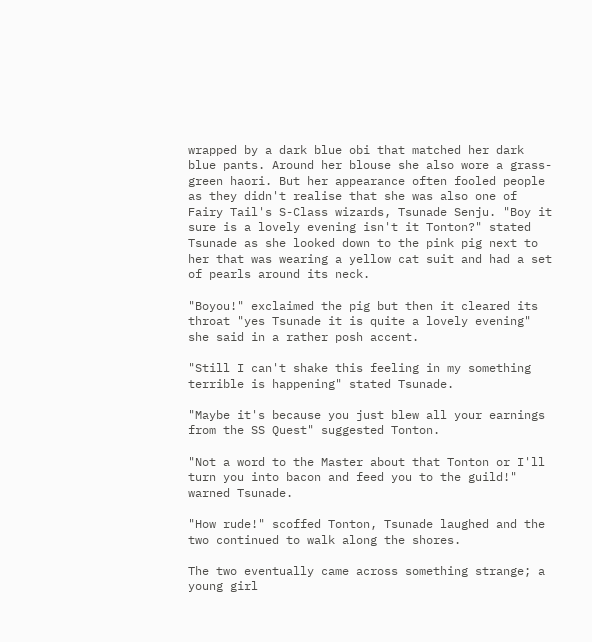wrapped by a dark blue obi that matched her dark blue pants. Around her blouse she also wore a grass-green haori. But her appearance often fooled people as they didn't realise that she was also one of Fairy Tail's S-Class wizards, Tsunade Senju. "Boy it sure is a lovely evening isn't it Tonton?" stated Tsunade as she looked down to the pink pig next to her that was wearing a yellow cat suit and had a set of pearls around its neck.

"Boyou!" exclaimed the pig but then it cleared its throat "yes Tsunade it is quite a lovely evening" she said in a rather posh accent.

"Still I can't shake this feeling in my something terrible is happening" stated Tsunade.

"Maybe it's because you just blew all your earnings from the SS Quest" suggested Tonton.

"Not a word to the Master about that Tonton or I'll turn you into bacon and feed you to the guild!" warned Tsunade.

"How rude!" scoffed Tonton, Tsunade laughed and the two continued to walk along the shores.

The two eventually came across something strange; a young girl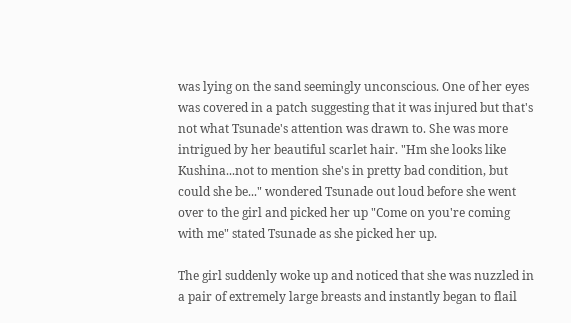was lying on the sand seemingly unconscious. One of her eyes was covered in a patch suggesting that it was injured but that's not what Tsunade's attention was drawn to. She was more intrigued by her beautiful scarlet hair. "Hm she looks like Kushina...not to mention she's in pretty bad condition, but could she be..." wondered Tsunade out loud before she went over to the girl and picked her up "Come on you're coming with me" stated Tsunade as she picked her up.

The girl suddenly woke up and noticed that she was nuzzled in a pair of extremely large breasts and instantly began to flail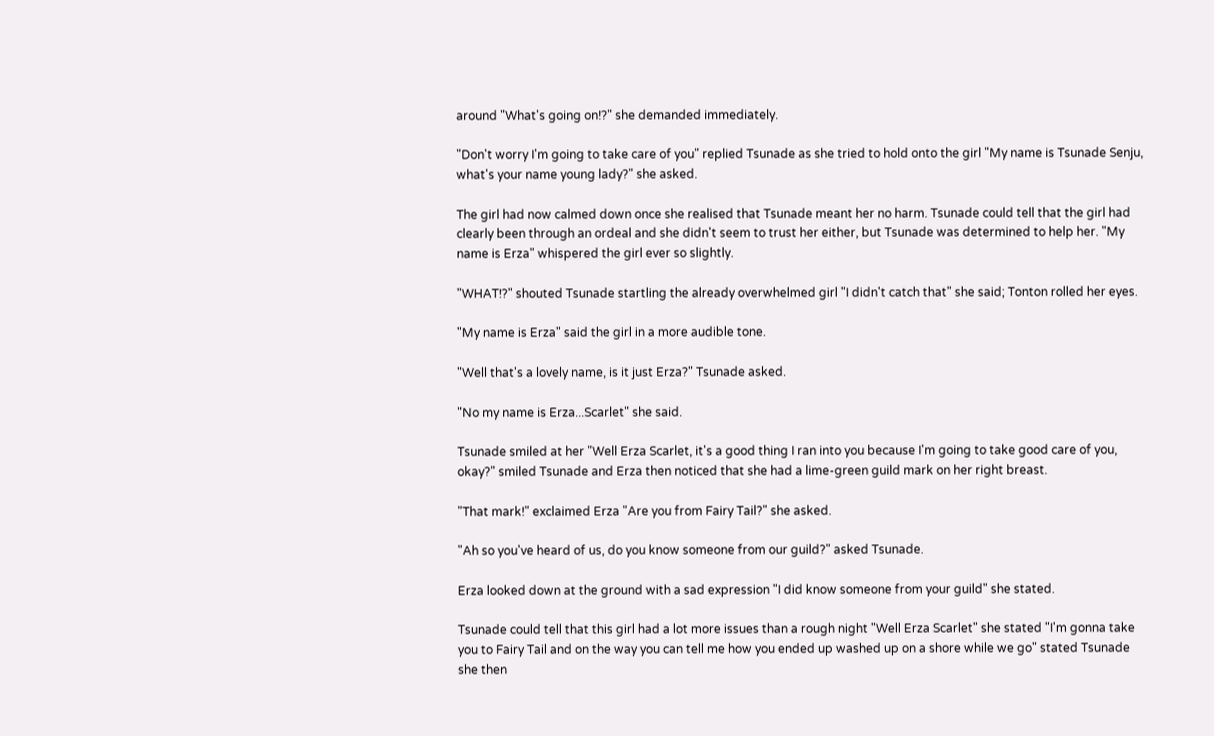around "What's going on!?" she demanded immediately.

"Don't worry I'm going to take care of you" replied Tsunade as she tried to hold onto the girl "My name is Tsunade Senju, what's your name young lady?" she asked.

The girl had now calmed down once she realised that Tsunade meant her no harm. Tsunade could tell that the girl had clearly been through an ordeal and she didn't seem to trust her either, but Tsunade was determined to help her. "My name is Erza" whispered the girl ever so slightly.

"WHAT!?" shouted Tsunade startling the already overwhelmed girl "I didn't catch that" she said; Tonton rolled her eyes.

"My name is Erza" said the girl in a more audible tone.

"Well that's a lovely name, is it just Erza?" Tsunade asked.

"No my name is Erza...Scarlet" she said.

Tsunade smiled at her "Well Erza Scarlet, it's a good thing I ran into you because I'm going to take good care of you, okay?" smiled Tsunade and Erza then noticed that she had a lime-green guild mark on her right breast.

"That mark!" exclaimed Erza "Are you from Fairy Tail?" she asked.

"Ah so you've heard of us, do you know someone from our guild?" asked Tsunade.

Erza looked down at the ground with a sad expression "I did know someone from your guild" she stated.

Tsunade could tell that this girl had a lot more issues than a rough night "Well Erza Scarlet" she stated "I'm gonna take you to Fairy Tail and on the way you can tell me how you ended up washed up on a shore while we go" stated Tsunade she then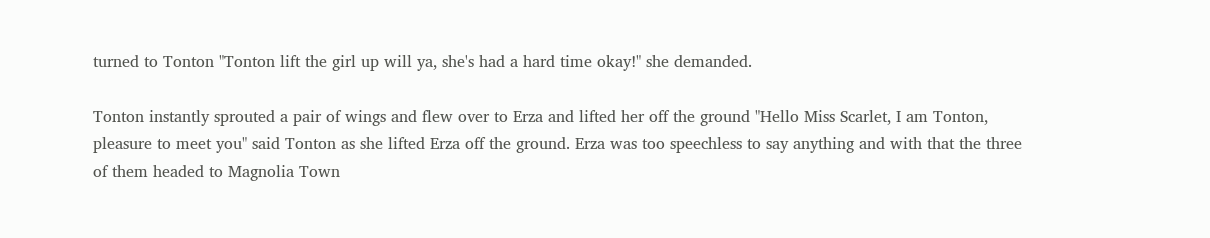turned to Tonton "Tonton lift the girl up will ya, she's had a hard time okay!" she demanded.

Tonton instantly sprouted a pair of wings and flew over to Erza and lifted her off the ground "Hello Miss Scarlet, I am Tonton, pleasure to meet you" said Tonton as she lifted Erza off the ground. Erza was too speechless to say anything and with that the three of them headed to Magnolia Town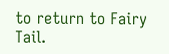to return to Fairy Tail.